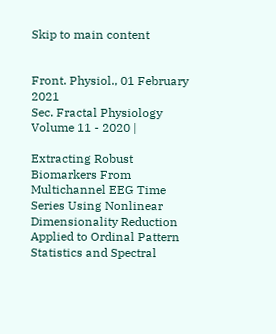Skip to main content


Front. Physiol., 01 February 2021
Sec. Fractal Physiology
Volume 11 - 2020 |

Extracting Robust Biomarkers From Multichannel EEG Time Series Using Nonlinear Dimensionality Reduction Applied to Ordinal Pattern Statistics and Spectral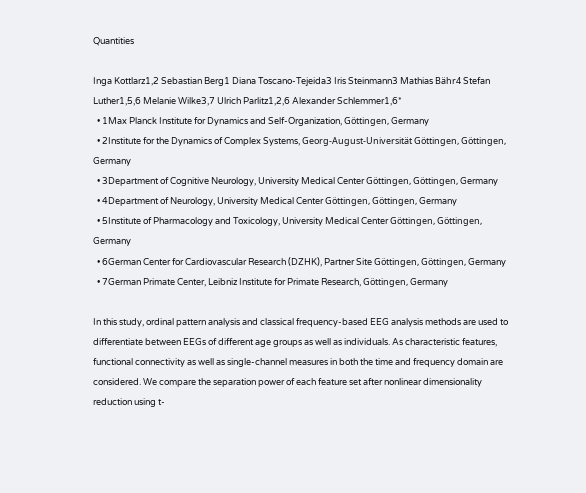Quantities

Inga Kottlarz1,2 Sebastian Berg1 Diana Toscano-Tejeida3 Iris Steinmann3 Mathias Bähr4 Stefan Luther1,5,6 Melanie Wilke3,7 Ulrich Parlitz1,2,6 Alexander Schlemmer1,6*
  • 1Max Planck Institute for Dynamics and Self-Organization, Göttingen, Germany
  • 2Institute for the Dynamics of Complex Systems, Georg-August-Universität Göttingen, Göttingen, Germany
  • 3Department of Cognitive Neurology, University Medical Center Göttingen, Göttingen, Germany
  • 4Department of Neurology, University Medical Center Göttingen, Göttingen, Germany
  • 5Institute of Pharmacology and Toxicology, University Medical Center Göttingen, Göttingen, Germany
  • 6German Center for Cardiovascular Research (DZHK), Partner Site Göttingen, Göttingen, Germany
  • 7German Primate Center, Leibniz Institute for Primate Research, Göttingen, Germany

In this study, ordinal pattern analysis and classical frequency-based EEG analysis methods are used to differentiate between EEGs of different age groups as well as individuals. As characteristic features, functional connectivity as well as single-channel measures in both the time and frequency domain are considered. We compare the separation power of each feature set after nonlinear dimensionality reduction using t-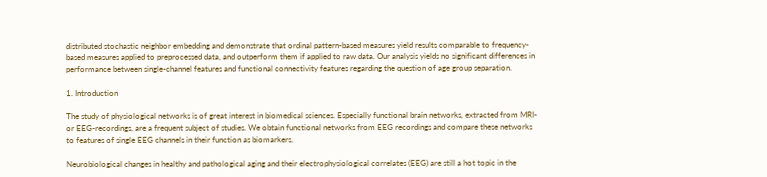distributed stochastic neighbor embedding and demonstrate that ordinal pattern-based measures yield results comparable to frequency-based measures applied to preprocessed data, and outperform them if applied to raw data. Our analysis yields no significant differences in performance between single-channel features and functional connectivity features regarding the question of age group separation.

1. Introduction

The study of physiological networks is of great interest in biomedical sciences. Especially functional brain networks, extracted from MRI- or EEG-recordings, are a frequent subject of studies. We obtain functional networks from EEG recordings and compare these networks to features of single EEG channels in their function as biomarkers.

Neurobiological changes in healthy and pathological aging and their electrophysiological correlates (EEG) are still a hot topic in the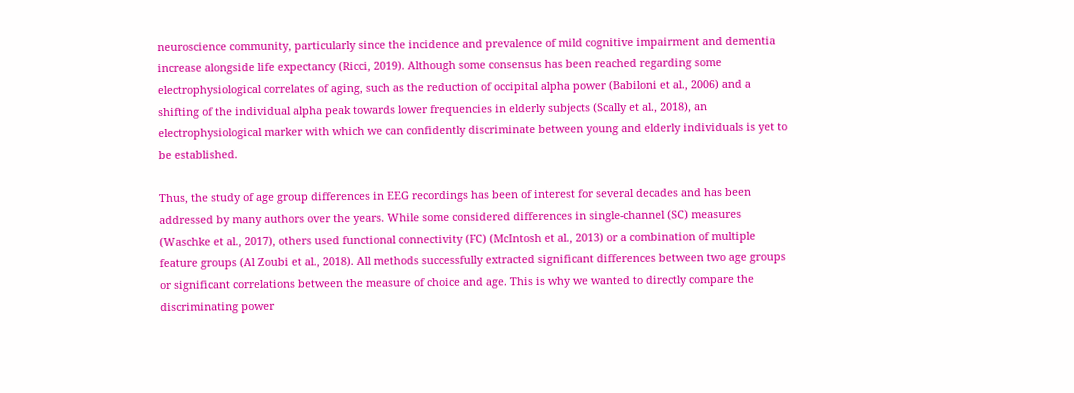neuroscience community, particularly since the incidence and prevalence of mild cognitive impairment and dementia increase alongside life expectancy (Ricci, 2019). Although some consensus has been reached regarding some electrophysiological correlates of aging, such as the reduction of occipital alpha power (Babiloni et al., 2006) and a shifting of the individual alpha peak towards lower frequencies in elderly subjects (Scally et al., 2018), an electrophysiological marker with which we can confidently discriminate between young and elderly individuals is yet to be established.

Thus, the study of age group differences in EEG recordings has been of interest for several decades and has been addressed by many authors over the years. While some considered differences in single-channel (SC) measures (Waschke et al., 2017), others used functional connectivity (FC) (McIntosh et al., 2013) or a combination of multiple feature groups (Al Zoubi et al., 2018). All methods successfully extracted significant differences between two age groups or significant correlations between the measure of choice and age. This is why we wanted to directly compare the discriminating power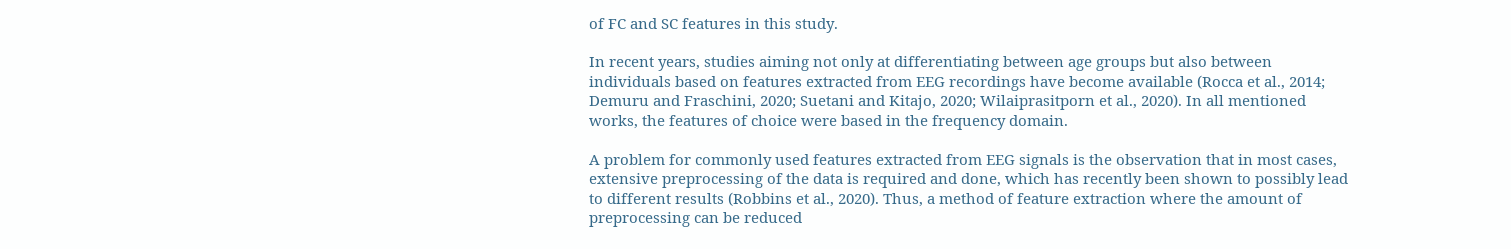of FC and SC features in this study.

In recent years, studies aiming not only at differentiating between age groups but also between individuals based on features extracted from EEG recordings have become available (Rocca et al., 2014; Demuru and Fraschini, 2020; Suetani and Kitajo, 2020; Wilaiprasitporn et al., 2020). In all mentioned works, the features of choice were based in the frequency domain.

A problem for commonly used features extracted from EEG signals is the observation that in most cases, extensive preprocessing of the data is required and done, which has recently been shown to possibly lead to different results (Robbins et al., 2020). Thus, a method of feature extraction where the amount of preprocessing can be reduced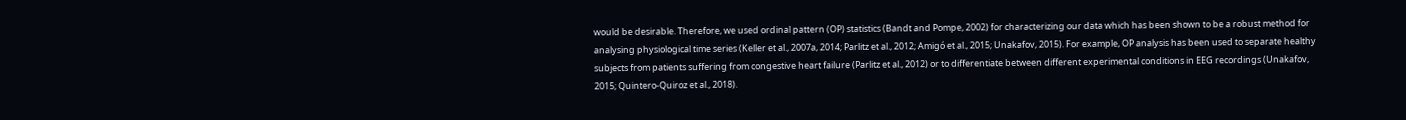would be desirable. Therefore, we used ordinal pattern (OP) statistics (Bandt and Pompe, 2002) for characterizing our data which has been shown to be a robust method for analysing physiological time series (Keller et al., 2007a, 2014; Parlitz et al., 2012; Amigó et al., 2015; Unakafov, 2015). For example, OP analysis has been used to separate healthy subjects from patients suffering from congestive heart failure (Parlitz et al., 2012) or to differentiate between different experimental conditions in EEG recordings (Unakafov, 2015; Quintero-Quiroz et al., 2018).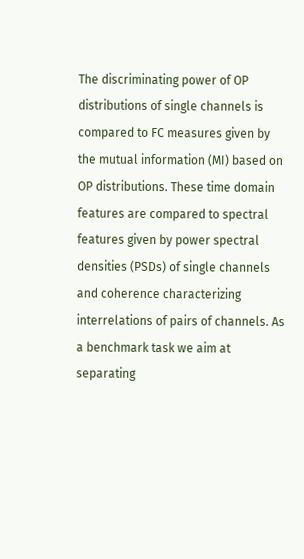The discriminating power of OP distributions of single channels is compared to FC measures given by the mutual information (MI) based on OP distributions. These time domain features are compared to spectral features given by power spectral densities (PSDs) of single channels and coherence characterizing interrelations of pairs of channels. As a benchmark task we aim at separating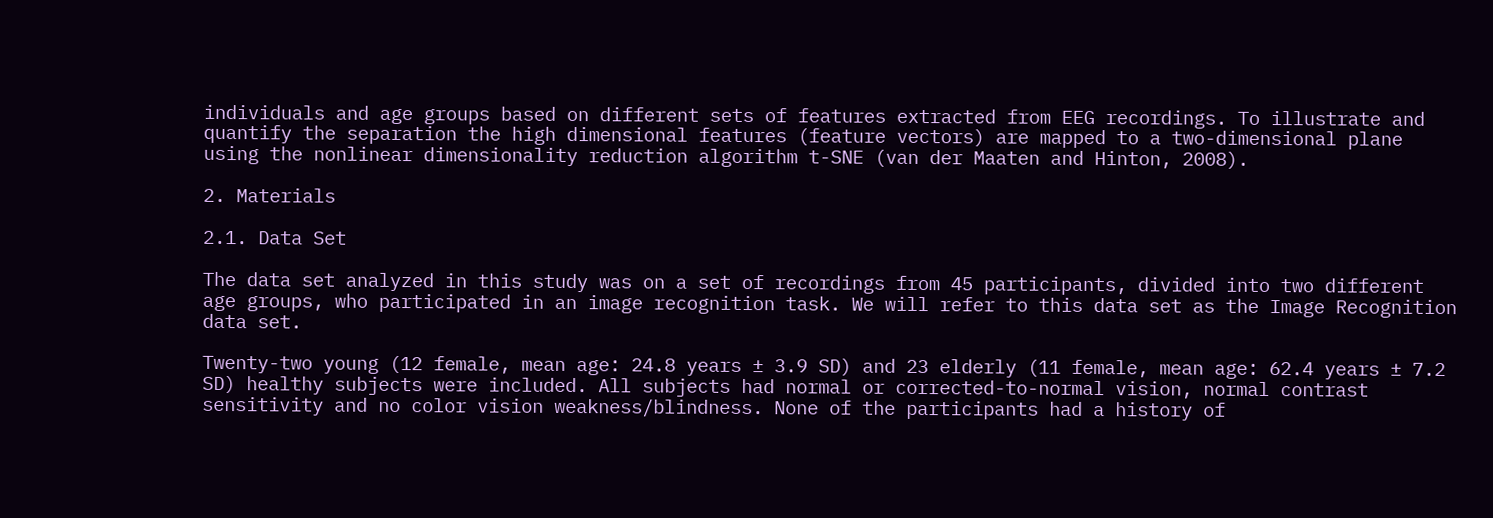individuals and age groups based on different sets of features extracted from EEG recordings. To illustrate and quantify the separation the high dimensional features (feature vectors) are mapped to a two-dimensional plane using the nonlinear dimensionality reduction algorithm t-SNE (van der Maaten and Hinton, 2008).

2. Materials

2.1. Data Set

The data set analyzed in this study was on a set of recordings from 45 participants, divided into two different age groups, who participated in an image recognition task. We will refer to this data set as the Image Recognition data set.

Twenty-two young (12 female, mean age: 24.8 years ± 3.9 SD) and 23 elderly (11 female, mean age: 62.4 years ± 7.2 SD) healthy subjects were included. All subjects had normal or corrected-to-normal vision, normal contrast sensitivity and no color vision weakness/blindness. None of the participants had a history of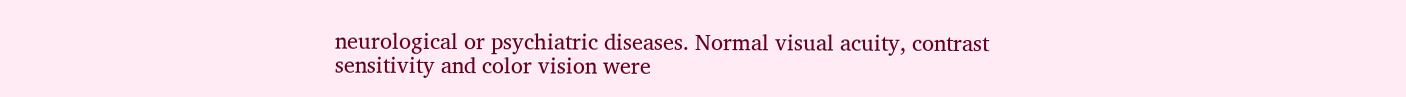neurological or psychiatric diseases. Normal visual acuity, contrast sensitivity and color vision were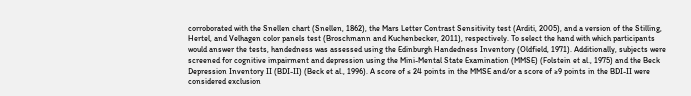corroborated with the Snellen chart (Snellen, 1862), the Mars Letter Contrast Sensitivity test (Arditi, 2005), and a version of the Stilling, Hertel, and Velhagen color panels test (Broschmann and Kuchenbecker, 2011), respectively. To select the hand with which participants would answer the tests, handedness was assessed using the Edinburgh Handedness Inventory (Oldfield, 1971). Additionally, subjects were screened for cognitive impairment and depression using the Mini-Mental State Examination (MMSE) (Folstein et al., 1975) and the Beck Depression Inventory II (BDI-II) (Beck et al., 1996). A score of ≤ 24 points in the MMSE and/or a score of ≥9 points in the BDI-II were considered exclusion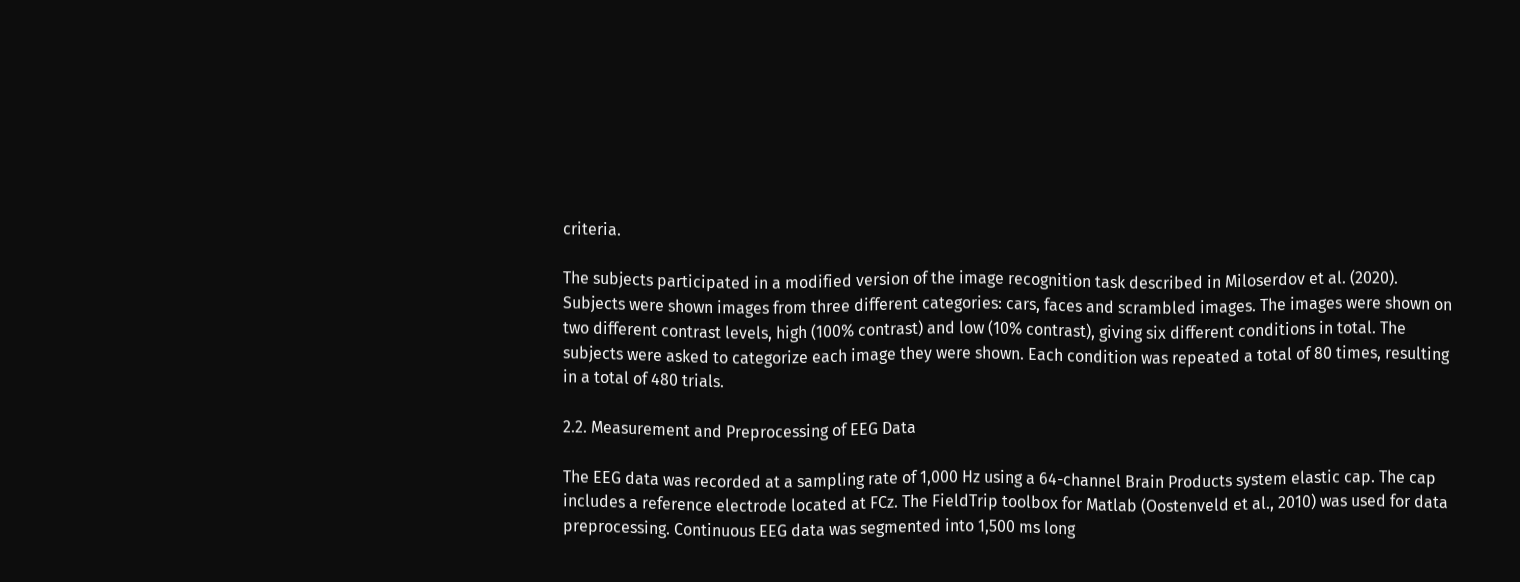criteria.

The subjects participated in a modified version of the image recognition task described in Miloserdov et al. (2020). Subjects were shown images from three different categories: cars, faces and scrambled images. The images were shown on two different contrast levels, high (100% contrast) and low (10% contrast), giving six different conditions in total. The subjects were asked to categorize each image they were shown. Each condition was repeated a total of 80 times, resulting in a total of 480 trials.

2.2. Measurement and Preprocessing of EEG Data

The EEG data was recorded at a sampling rate of 1,000 Hz using a 64-channel Brain Products system elastic cap. The cap includes a reference electrode located at FCz. The FieldTrip toolbox for Matlab (Oostenveld et al., 2010) was used for data preprocessing. Continuous EEG data was segmented into 1,500 ms long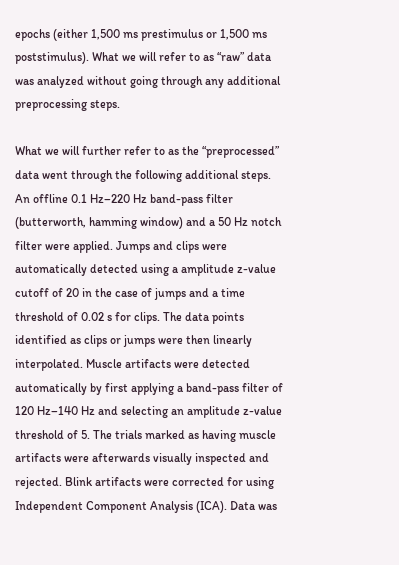epochs (either 1,500 ms prestimulus or 1,500 ms poststimulus). What we will refer to as “raw” data was analyzed without going through any additional preprocessing steps.

What we will further refer to as the “preprocessed” data went through the following additional steps. An offline 0.1 Hz–220 Hz band-pass filter (butterworth, hamming window) and a 50 Hz notch filter were applied. Jumps and clips were automatically detected using a amplitude z-value cutoff of 20 in the case of jumps and a time threshold of 0.02 s for clips. The data points identified as clips or jumps were then linearly interpolated. Muscle artifacts were detected automatically by first applying a band-pass filter of 120 Hz–140 Hz and selecting an amplitude z-value threshold of 5. The trials marked as having muscle artifacts were afterwards visually inspected and rejected. Blink artifacts were corrected for using Independent Component Analysis (ICA). Data was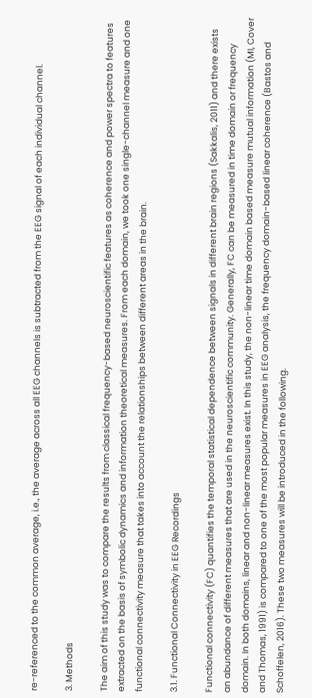re-referenced to the common average, i.e., the average across all EEG channels is subtracted from the EEG signal of each individual channel.

3. Methods

The aim of this study was to compare the results from classical frequency-based neuroscientific features as coherence and power spectra to features extracted on the basis of symbolic dynamics and information theoretical measures. From each domain, we took one single-channel measure and one functional connectivity measure that takes into account the relationships between different areas in the brain.

3.1. Functional Connectivity in EEG Recordings

Functional connectivity (FC) quantifies the temporal statistical dependence between signals in different brain regions (Sakkalis, 2011) and there exists an abundance of different measures that are used in the neuroscientific community. Generally, FC can be measured in time domain or frequency domain. In both domains, linear and non-linear measures exist. In this study, the non-linear time domain based measure mutual information (MI, Cover and Thomas, 1991) is compared to one of the most popular measures in EEG analysis, the frequency domain-based linear coherence (Bastos and Schoffelen, 2016). These two measures will be introduced in the following.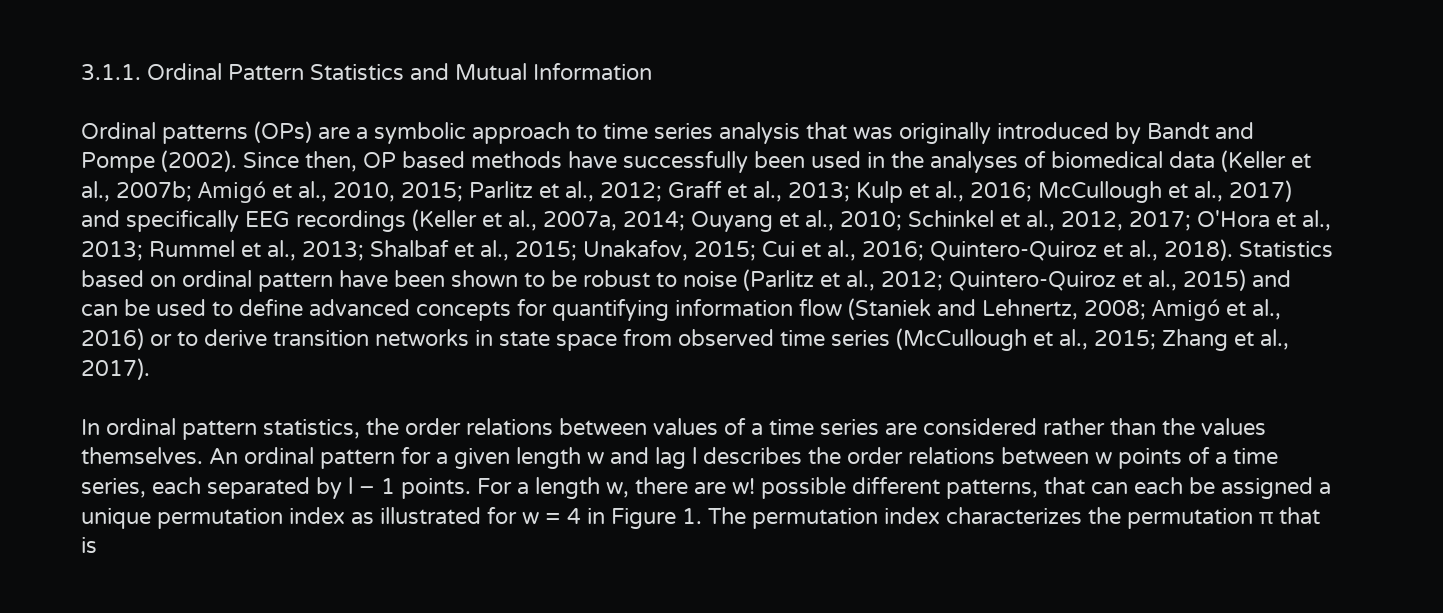3.1.1. Ordinal Pattern Statistics and Mutual Information

Ordinal patterns (OPs) are a symbolic approach to time series analysis that was originally introduced by Bandt and Pompe (2002). Since then, OP based methods have successfully been used in the analyses of biomedical data (Keller et al., 2007b; Amigó et al., 2010, 2015; Parlitz et al., 2012; Graff et al., 2013; Kulp et al., 2016; McCullough et al., 2017) and specifically EEG recordings (Keller et al., 2007a, 2014; Ouyang et al., 2010; Schinkel et al., 2012, 2017; O'Hora et al., 2013; Rummel et al., 2013; Shalbaf et al., 2015; Unakafov, 2015; Cui et al., 2016; Quintero-Quiroz et al., 2018). Statistics based on ordinal pattern have been shown to be robust to noise (Parlitz et al., 2012; Quintero-Quiroz et al., 2015) and can be used to define advanced concepts for quantifying information flow (Staniek and Lehnertz, 2008; Amigó et al., 2016) or to derive transition networks in state space from observed time series (McCullough et al., 2015; Zhang et al., 2017).

In ordinal pattern statistics, the order relations between values of a time series are considered rather than the values themselves. An ordinal pattern for a given length w and lag l describes the order relations between w points of a time series, each separated by l − 1 points. For a length w, there are w! possible different patterns, that can each be assigned a unique permutation index as illustrated for w = 4 in Figure 1. The permutation index characterizes the permutation π that is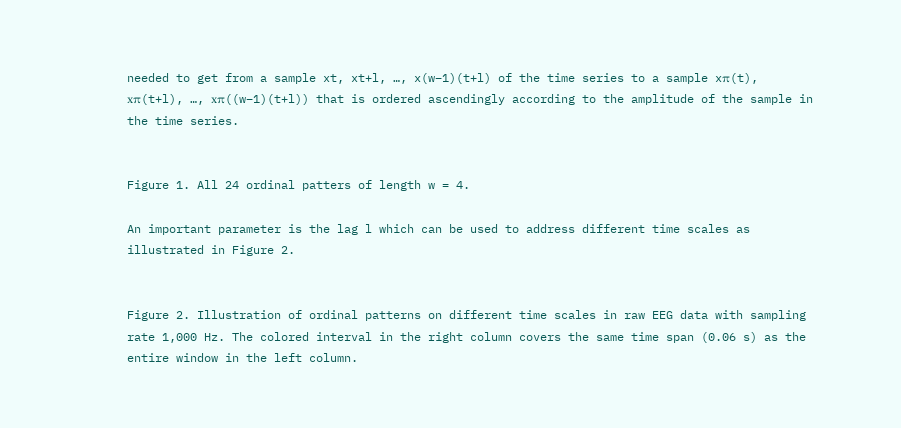needed to get from a sample xt, xt+l, …, x(w−1)(t+l) of the time series to a sample xπ(t), xπ(t+l), …, xπ((w−1)(t+l)) that is ordered ascendingly according to the amplitude of the sample in the time series.


Figure 1. All 24 ordinal patters of length w = 4.

An important parameter is the lag l which can be used to address different time scales as illustrated in Figure 2.


Figure 2. Illustration of ordinal patterns on different time scales in raw EEG data with sampling rate 1,000 Hz. The colored interval in the right column covers the same time span (0.06 s) as the entire window in the left column.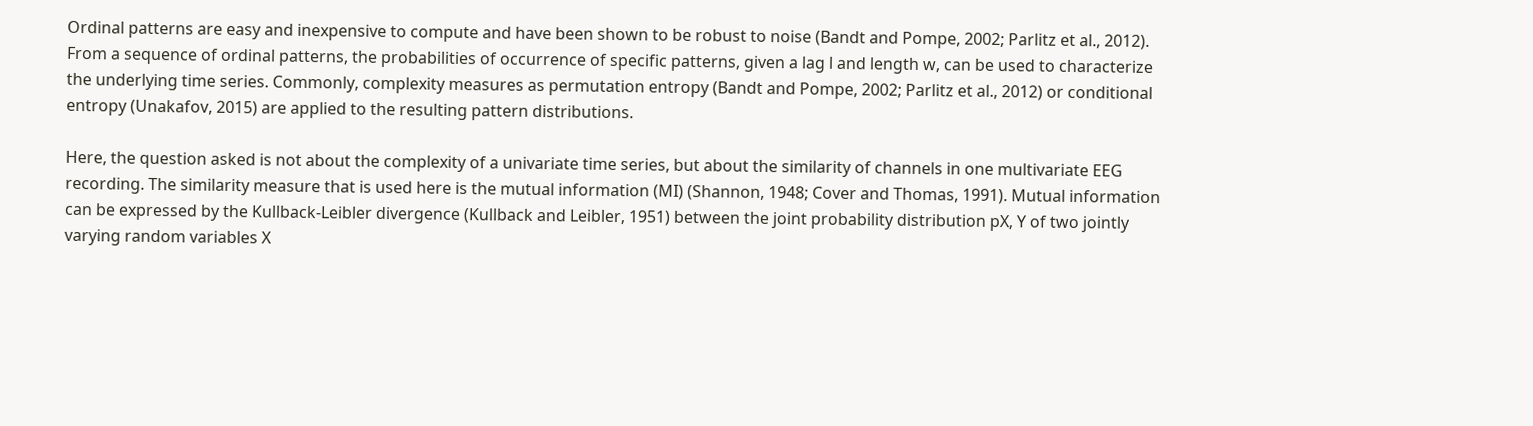Ordinal patterns are easy and inexpensive to compute and have been shown to be robust to noise (Bandt and Pompe, 2002; Parlitz et al., 2012). From a sequence of ordinal patterns, the probabilities of occurrence of specific patterns, given a lag l and length w, can be used to characterize the underlying time series. Commonly, complexity measures as permutation entropy (Bandt and Pompe, 2002; Parlitz et al., 2012) or conditional entropy (Unakafov, 2015) are applied to the resulting pattern distributions.

Here, the question asked is not about the complexity of a univariate time series, but about the similarity of channels in one multivariate EEG recording. The similarity measure that is used here is the mutual information (MI) (Shannon, 1948; Cover and Thomas, 1991). Mutual information can be expressed by the Kullback-Leibler divergence (Kullback and Leibler, 1951) between the joint probability distribution pX, Y of two jointly varying random variables X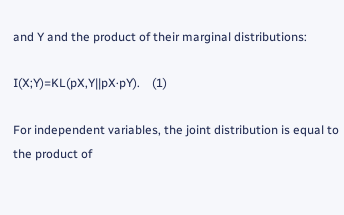and Y and the product of their marginal distributions:

I(X;Y)=KL(pX,Y||pX·pY).    (1)

For independent variables, the joint distribution is equal to the product of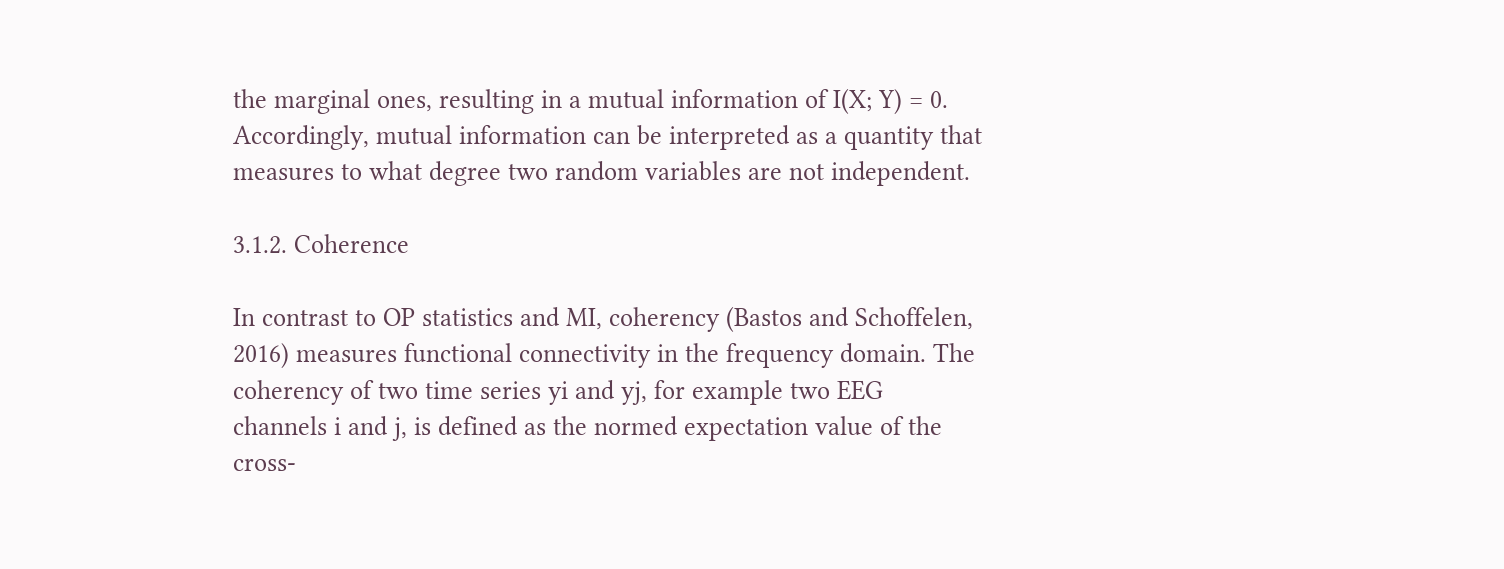the marginal ones, resulting in a mutual information of I(X; Y) = 0. Accordingly, mutual information can be interpreted as a quantity that measures to what degree two random variables are not independent.

3.1.2. Coherence

In contrast to OP statistics and MI, coherency (Bastos and Schoffelen, 2016) measures functional connectivity in the frequency domain. The coherency of two time series yi and yj, for example two EEG channels i and j, is defined as the normed expectation value of the cross-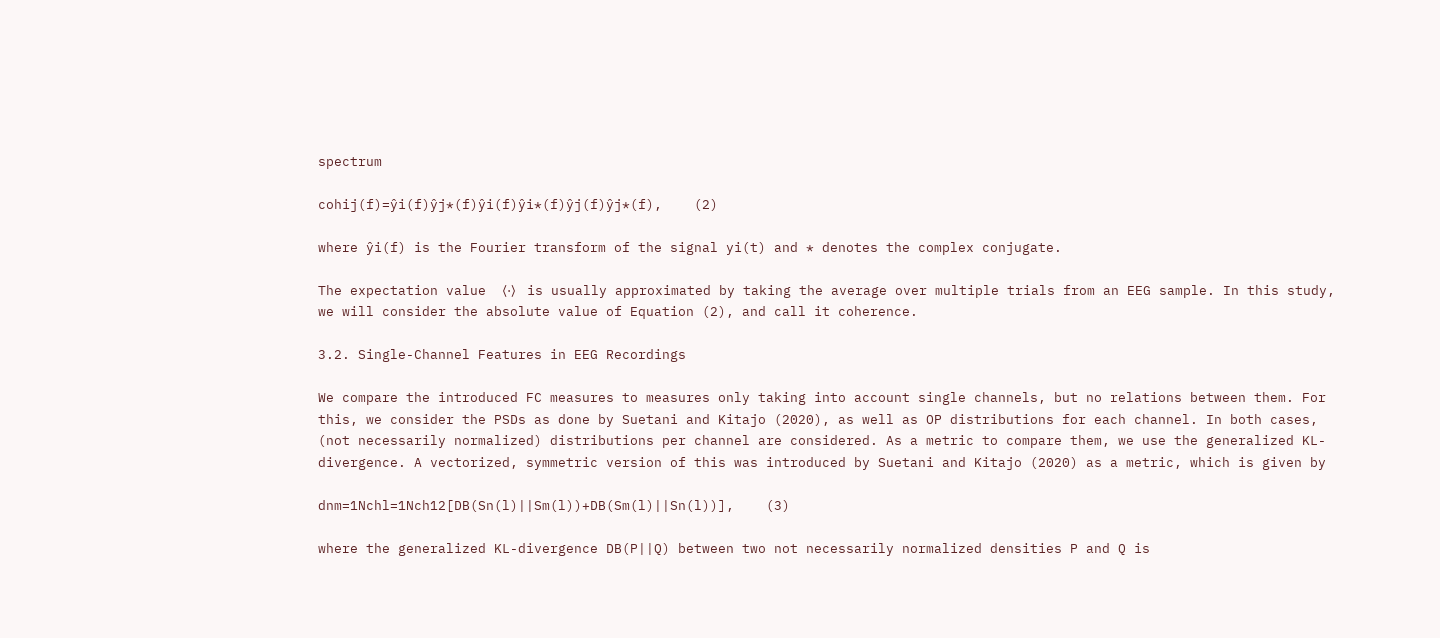spectrum

cohij(f)=ŷi(f)ŷj*(f)ŷi(f)ŷi*(f)ŷj(f)ŷj*(f),    (2)

where ŷi(f) is the Fourier transform of the signal yi(t) and * denotes the complex conjugate.

The expectation value 〈·〉 is usually approximated by taking the average over multiple trials from an EEG sample. In this study, we will consider the absolute value of Equation (2), and call it coherence.

3.2. Single-Channel Features in EEG Recordings

We compare the introduced FC measures to measures only taking into account single channels, but no relations between them. For this, we consider the PSDs as done by Suetani and Kitajo (2020), as well as OP distributions for each channel. In both cases, (not necessarily normalized) distributions per channel are considered. As a metric to compare them, we use the generalized KL-divergence. A vectorized, symmetric version of this was introduced by Suetani and Kitajo (2020) as a metric, which is given by

dnm=1Nchl=1Nch12[DB(Sn(l)||Sm(l))+DB(Sm(l)||Sn(l))],    (3)

where the generalized KL-divergence DB(P||Q) between two not necessarily normalized densities P and Q is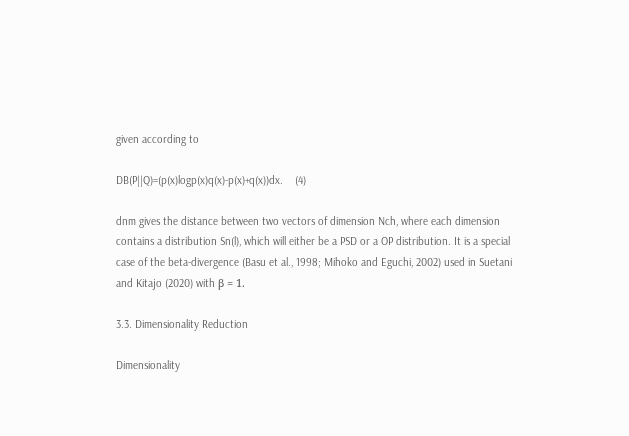given according to

DB(P||Q)=(p(x)logp(x)q(x)-p(x)+q(x))dx.    (4)

dnm gives the distance between two vectors of dimension Nch, where each dimension contains a distribution Sn(l), which will either be a PSD or a OP distribution. It is a special case of the beta-divergence (Basu et al., 1998; Mihoko and Eguchi, 2002) used in Suetani and Kitajo (2020) with β = 1.

3.3. Dimensionality Reduction

Dimensionality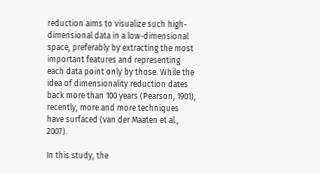reduction aims to visualize such high-dimensional data in a low-dimensional space, preferably by extracting the most important features and representing each data point only by those. While the idea of dimensionality reduction dates back more than 100 years (Pearson, 1901), recently, more and more techniques have surfaced (van der Maaten et al., 2007).

In this study, the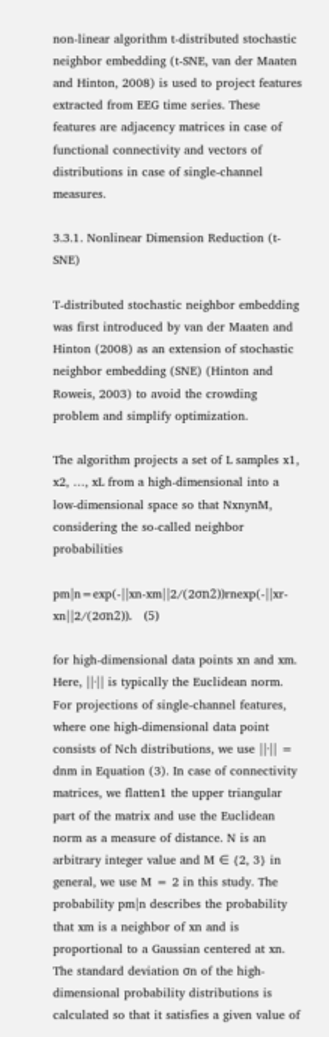non-linear algorithm t-distributed stochastic neighbor embedding (t-SNE, van der Maaten and Hinton, 2008) is used to project features extracted from EEG time series. These features are adjacency matrices in case of functional connectivity and vectors of distributions in case of single-channel measures.

3.3.1. Nonlinear Dimension Reduction (t-SNE)

T-distributed stochastic neighbor embedding was first introduced by van der Maaten and Hinton (2008) as an extension of stochastic neighbor embedding (SNE) (Hinton and Roweis, 2003) to avoid the crowding problem and simplify optimization.

The algorithm projects a set of L samples x1, x2, …, xL from a high-dimensional into a low-dimensional space so that NxnynM, considering the so-called neighbor probabilities

pm|n=exp(-||xn-xm||2/(2σn2))rnexp(-||xr-xn||2/(2σn2)).    (5)

for high-dimensional data points xn and xm. Here, ||·|| is typically the Euclidean norm. For projections of single-channel features, where one high-dimensional data point consists of Nch distributions, we use ||·|| = dnm in Equation (3). In case of connectivity matrices, we flatten1 the upper triangular part of the matrix and use the Euclidean norm as a measure of distance. N is an arbitrary integer value and M ∈ {2, 3} in general, we use M = 2 in this study. The probability pm|n describes the probability that xm is a neighbor of xn and is proportional to a Gaussian centered at xn. The standard deviation σn of the high-dimensional probability distributions is calculated so that it satisfies a given value of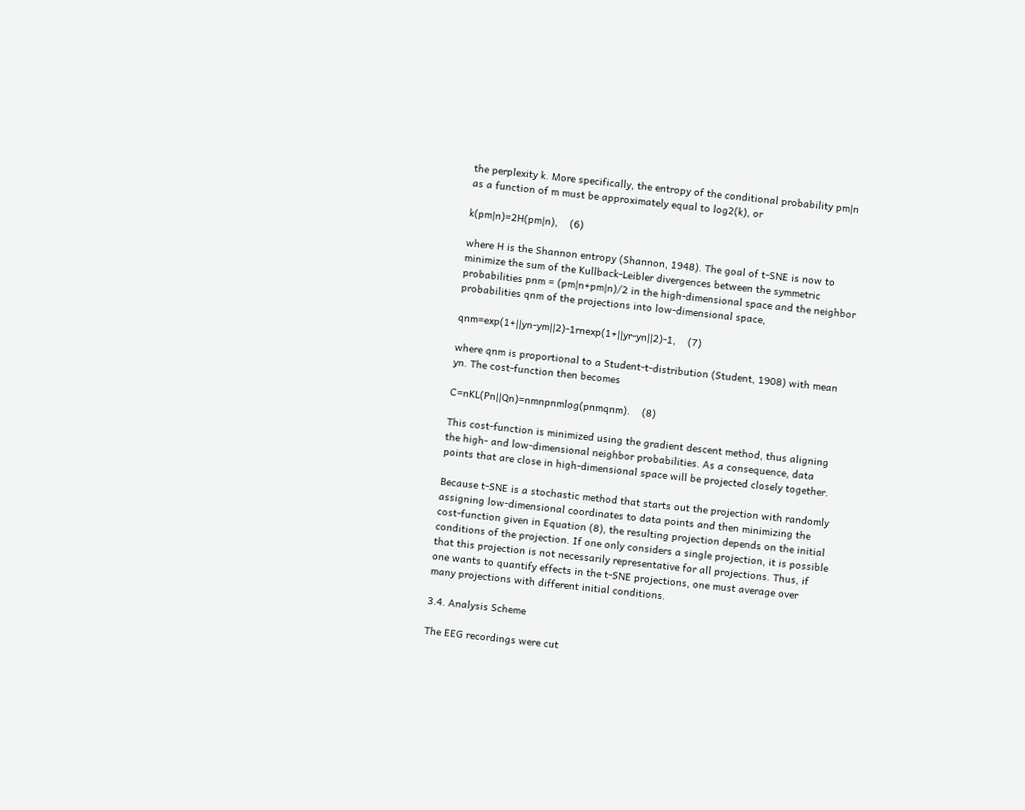the perplexity k. More specifically, the entropy of the conditional probability pm|n as a function of m must be approximately equal to log2(k), or

k(pm|n)=2H(pm|n),    (6)

where H is the Shannon entropy (Shannon, 1948). The goal of t-SNE is now to minimize the sum of the Kullback-Leibler divergences between the symmetric probabilities pnm = (pm|n+pm|n)/2 in the high-dimensional space and the neighbor probabilities qnm of the projections into low-dimensional space,

qnm=exp(1+||yn-ym||2)-1rnexp(1+||yr-yn||2)-1,    (7)

where qnm is proportional to a Student-t-distribution (Student, 1908) with mean yn. The cost-function then becomes

C=nKL(Pn||Qn)=nmnpnmlog(pnmqnm).    (8)

This cost-function is minimized using the gradient descent method, thus aligning the high- and low-dimensional neighbor probabilities. As a consequence, data points that are close in high-dimensional space will be projected closely together.

Because t-SNE is a stochastic method that starts out the projection with randomly assigning low-dimensional coordinates to data points and then minimizing the cost-function given in Equation (8), the resulting projection depends on the initial conditions of the projection. If one only considers a single projection, it is possible that this projection is not necessarily representative for all projections. Thus, if one wants to quantify effects in the t-SNE projections, one must average over many projections with different initial conditions.

3.4. Analysis Scheme

The EEG recordings were cut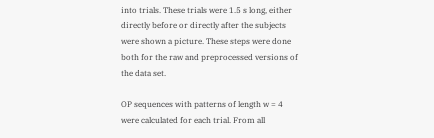into trials. These trials were 1.5 s long, either directly before or directly after the subjects were shown a picture. These steps were done both for the raw and preprocessed versions of the data set.

OP sequences with patterns of length w = 4 were calculated for each trial. From all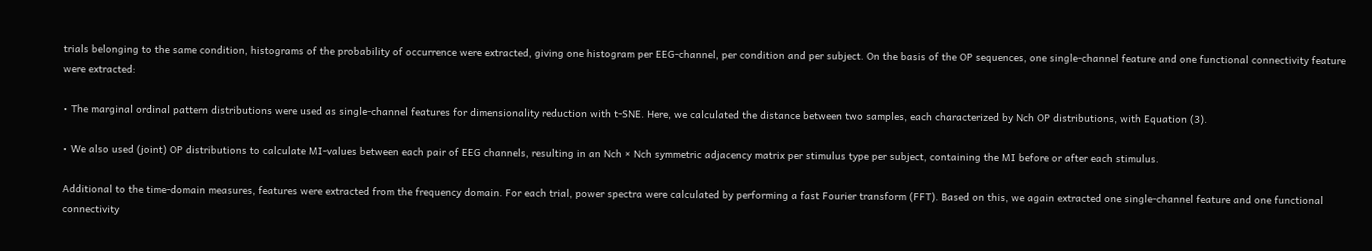trials belonging to the same condition, histograms of the probability of occurrence were extracted, giving one histogram per EEG-channel, per condition and per subject. On the basis of the OP sequences, one single-channel feature and one functional connectivity feature were extracted:

• The marginal ordinal pattern distributions were used as single-channel features for dimensionality reduction with t-SNE. Here, we calculated the distance between two samples, each characterized by Nch OP distributions, with Equation (3).

• We also used (joint) OP distributions to calculate MI-values between each pair of EEG channels, resulting in an Nch × Nch symmetric adjacency matrix per stimulus type per subject, containing the MI before or after each stimulus.

Additional to the time-domain measures, features were extracted from the frequency domain. For each trial, power spectra were calculated by performing a fast Fourier transform (FFT). Based on this, we again extracted one single-channel feature and one functional connectivity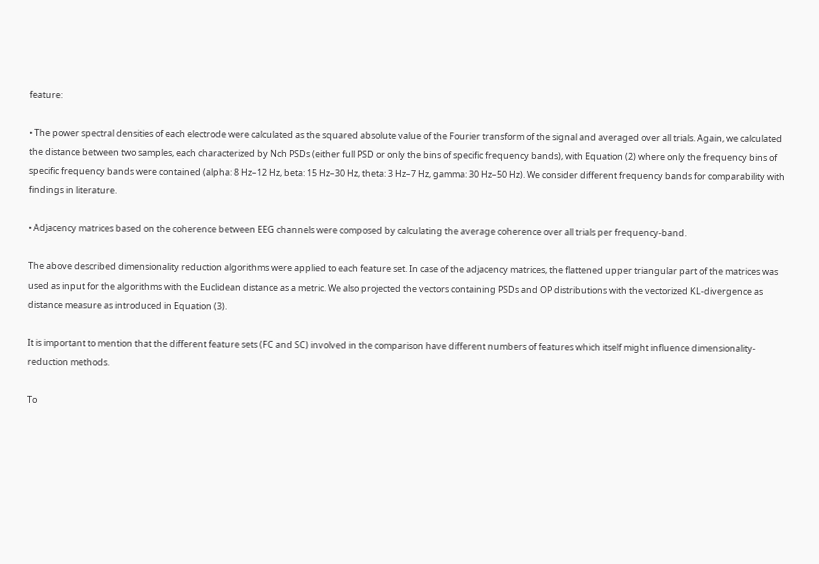feature:

• The power spectral densities of each electrode were calculated as the squared absolute value of the Fourier transform of the signal and averaged over all trials. Again, we calculated the distance between two samples, each characterized by Nch PSDs (either full PSD or only the bins of specific frequency bands), with Equation (2) where only the frequency bins of specific frequency bands were contained (alpha: 8 Hz–12 Hz, beta: 15 Hz–30 Hz, theta: 3 Hz–7 Hz, gamma: 30 Hz–50 Hz). We consider different frequency bands for comparability with findings in literature.

• Adjacency matrices based on the coherence between EEG channels were composed by calculating the average coherence over all trials per frequency-band.

The above described dimensionality reduction algorithms were applied to each feature set. In case of the adjacency matrices, the flattened upper triangular part of the matrices was used as input for the algorithms with the Euclidean distance as a metric. We also projected the vectors containing PSDs and OP distributions with the vectorized KL-divergence as distance measure as introduced in Equation (3).

It is important to mention that the different feature sets (FC and SC) involved in the comparison have different numbers of features which itself might influence dimensionality-reduction methods.

To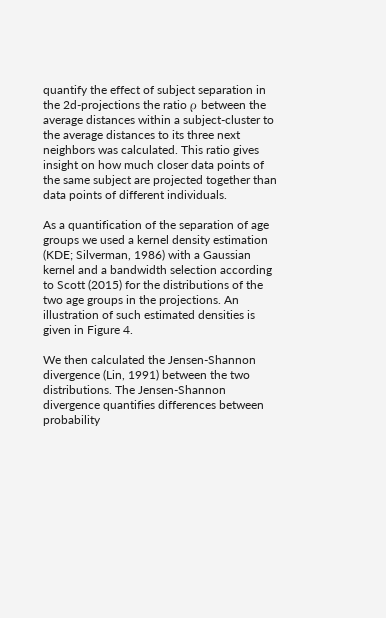quantify the effect of subject separation in the 2d-projections the ratio ρ between the average distances within a subject-cluster to the average distances to its three next neighbors was calculated. This ratio gives insight on how much closer data points of the same subject are projected together than data points of different individuals.

As a quantification of the separation of age groups we used a kernel density estimation (KDE; Silverman, 1986) with a Gaussian kernel and a bandwidth selection according to Scott (2015) for the distributions of the two age groups in the projections. An illustration of such estimated densities is given in Figure 4.

We then calculated the Jensen-Shannon divergence (Lin, 1991) between the two distributions. The Jensen-Shannon divergence quantifies differences between probability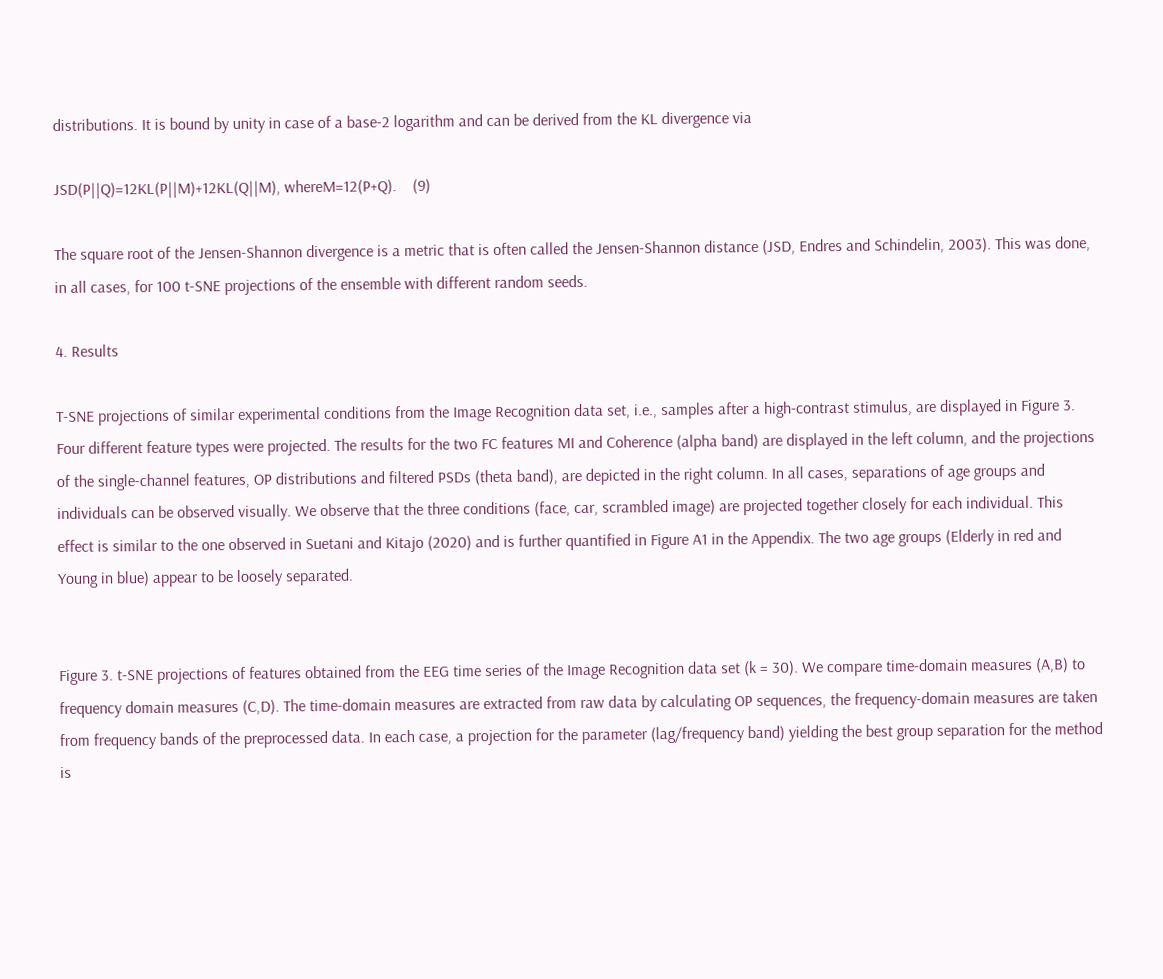distributions. It is bound by unity in case of a base-2 logarithm and can be derived from the KL divergence via

JSD(P||Q)=12KL(P||M)+12KL(Q||M), whereM=12(P+Q).    (9)

The square root of the Jensen-Shannon divergence is a metric that is often called the Jensen-Shannon distance (JSD, Endres and Schindelin, 2003). This was done, in all cases, for 100 t-SNE projections of the ensemble with different random seeds.

4. Results

T-SNE projections of similar experimental conditions from the Image Recognition data set, i.e., samples after a high-contrast stimulus, are displayed in Figure 3. Four different feature types were projected. The results for the two FC features MI and Coherence (alpha band) are displayed in the left column, and the projections of the single-channel features, OP distributions and filtered PSDs (theta band), are depicted in the right column. In all cases, separations of age groups and individuals can be observed visually. We observe that the three conditions (face, car, scrambled image) are projected together closely for each individual. This effect is similar to the one observed in Suetani and Kitajo (2020) and is further quantified in Figure A1 in the Appendix. The two age groups (Elderly in red and Young in blue) appear to be loosely separated.


Figure 3. t-SNE projections of features obtained from the EEG time series of the Image Recognition data set (k = 30). We compare time-domain measures (A,B) to frequency domain measures (C,D). The time-domain measures are extracted from raw data by calculating OP sequences, the frequency-domain measures are taken from frequency bands of the preprocessed data. In each case, a projection for the parameter (lag/frequency band) yielding the best group separation for the method is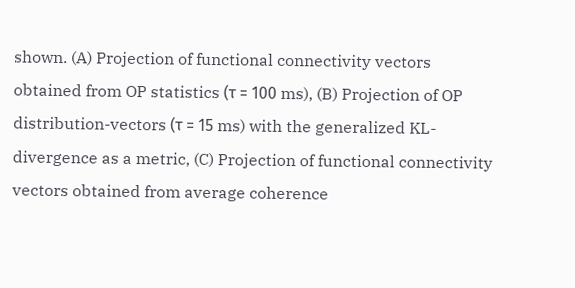shown. (A) Projection of functional connectivity vectors obtained from OP statistics (τ = 100 ms), (B) Projection of OP distribution-vectors (τ = 15 ms) with the generalized KL-divergence as a metric, (C) Projection of functional connectivity vectors obtained from average coherence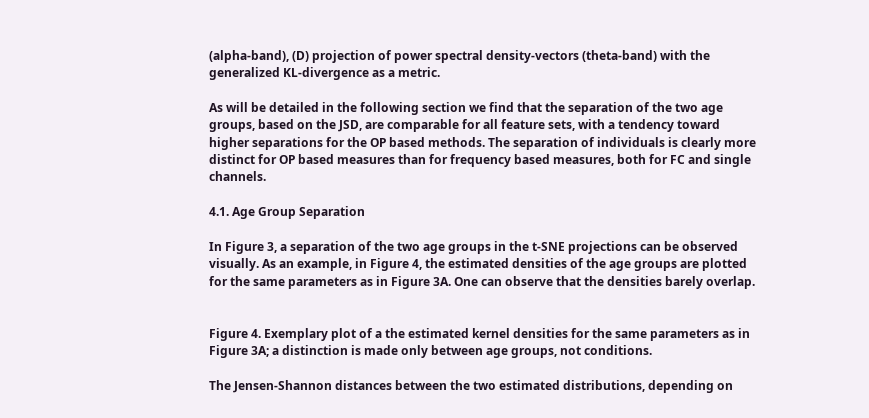(alpha-band), (D) projection of power spectral density-vectors (theta-band) with the generalized KL-divergence as a metric.

As will be detailed in the following section we find that the separation of the two age groups, based on the JSD, are comparable for all feature sets, with a tendency toward higher separations for the OP based methods. The separation of individuals is clearly more distinct for OP based measures than for frequency based measures, both for FC and single channels.

4.1. Age Group Separation

In Figure 3, a separation of the two age groups in the t-SNE projections can be observed visually. As an example, in Figure 4, the estimated densities of the age groups are plotted for the same parameters as in Figure 3A. One can observe that the densities barely overlap.


Figure 4. Exemplary plot of a the estimated kernel densities for the same parameters as in Figure 3A; a distinction is made only between age groups, not conditions.

The Jensen-Shannon distances between the two estimated distributions, depending on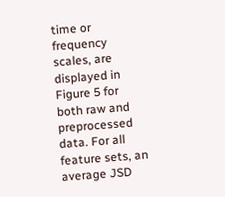time or frequency scales, are displayed in Figure 5 for both raw and preprocessed data. For all feature sets, an average JSD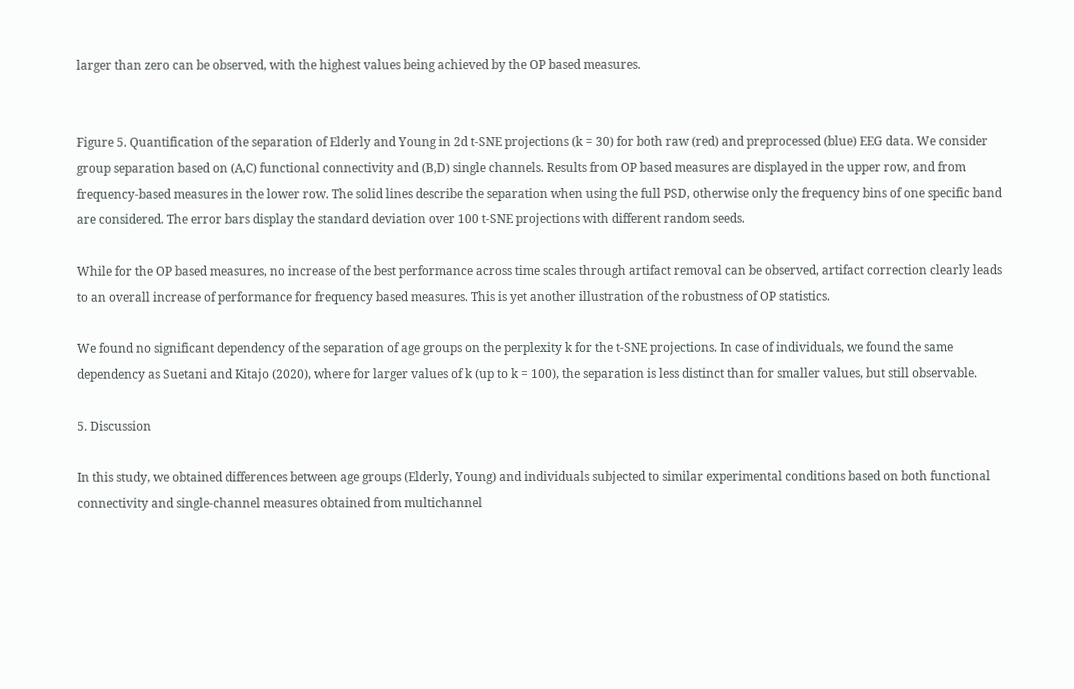larger than zero can be observed, with the highest values being achieved by the OP based measures.


Figure 5. Quantification of the separation of Elderly and Young in 2d t-SNE projections (k = 30) for both raw (red) and preprocessed (blue) EEG data. We consider group separation based on (A,C) functional connectivity and (B,D) single channels. Results from OP based measures are displayed in the upper row, and from frequency-based measures in the lower row. The solid lines describe the separation when using the full PSD, otherwise only the frequency bins of one specific band are considered. The error bars display the standard deviation over 100 t-SNE projections with different random seeds.

While for the OP based measures, no increase of the best performance across time scales through artifact removal can be observed, artifact correction clearly leads to an overall increase of performance for frequency based measures. This is yet another illustration of the robustness of OP statistics.

We found no significant dependency of the separation of age groups on the perplexity k for the t-SNE projections. In case of individuals, we found the same dependency as Suetani and Kitajo (2020), where for larger values of k (up to k = 100), the separation is less distinct than for smaller values, but still observable.

5. Discussion

In this study, we obtained differences between age groups (Elderly, Young) and individuals subjected to similar experimental conditions based on both functional connectivity and single-channel measures obtained from multichannel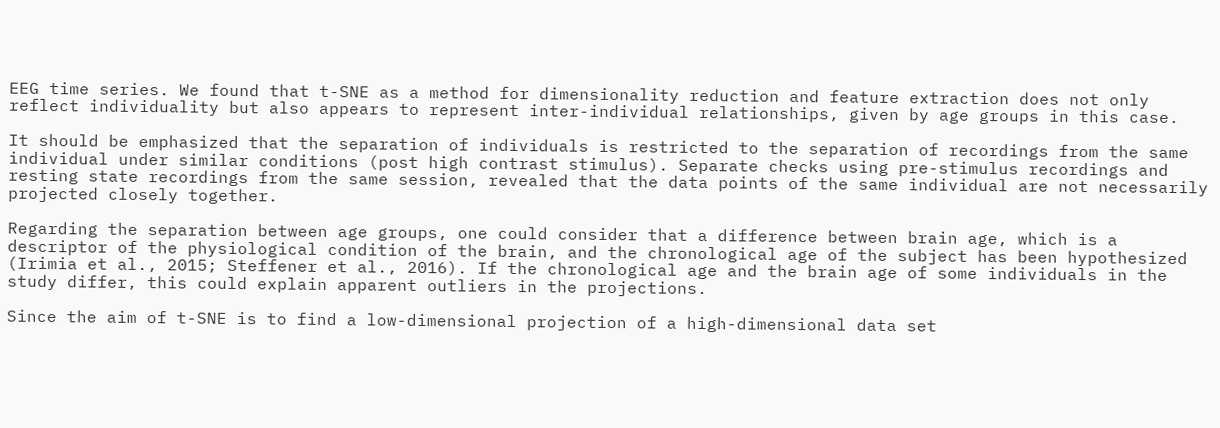EEG time series. We found that t-SNE as a method for dimensionality reduction and feature extraction does not only reflect individuality but also appears to represent inter-individual relationships, given by age groups in this case.

It should be emphasized that the separation of individuals is restricted to the separation of recordings from the same individual under similar conditions (post high contrast stimulus). Separate checks using pre-stimulus recordings and resting state recordings from the same session, revealed that the data points of the same individual are not necessarily projected closely together.

Regarding the separation between age groups, one could consider that a difference between brain age, which is a descriptor of the physiological condition of the brain, and the chronological age of the subject has been hypothesized (Irimia et al., 2015; Steffener et al., 2016). If the chronological age and the brain age of some individuals in the study differ, this could explain apparent outliers in the projections.

Since the aim of t-SNE is to find a low-dimensional projection of a high-dimensional data set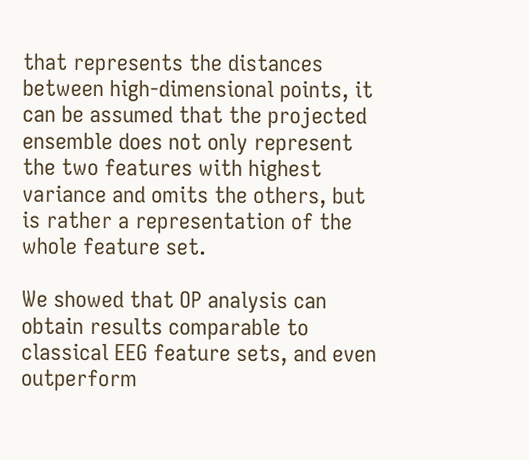that represents the distances between high-dimensional points, it can be assumed that the projected ensemble does not only represent the two features with highest variance and omits the others, but is rather a representation of the whole feature set.

We showed that OP analysis can obtain results comparable to classical EEG feature sets, and even outperform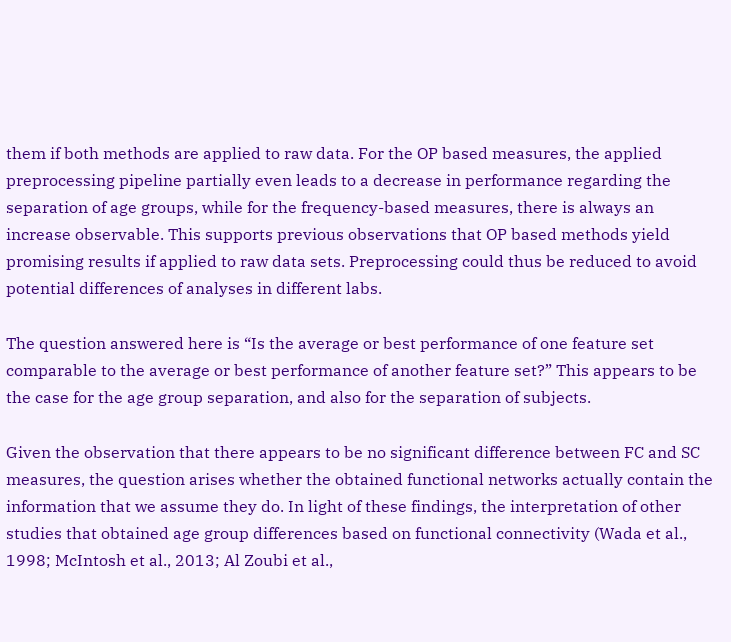them if both methods are applied to raw data. For the OP based measures, the applied preprocessing pipeline partially even leads to a decrease in performance regarding the separation of age groups, while for the frequency-based measures, there is always an increase observable. This supports previous observations that OP based methods yield promising results if applied to raw data sets. Preprocessing could thus be reduced to avoid potential differences of analyses in different labs.

The question answered here is “Is the average or best performance of one feature set comparable to the average or best performance of another feature set?” This appears to be the case for the age group separation, and also for the separation of subjects.

Given the observation that there appears to be no significant difference between FC and SC measures, the question arises whether the obtained functional networks actually contain the information that we assume they do. In light of these findings, the interpretation of other studies that obtained age group differences based on functional connectivity (Wada et al., 1998; McIntosh et al., 2013; Al Zoubi et al.,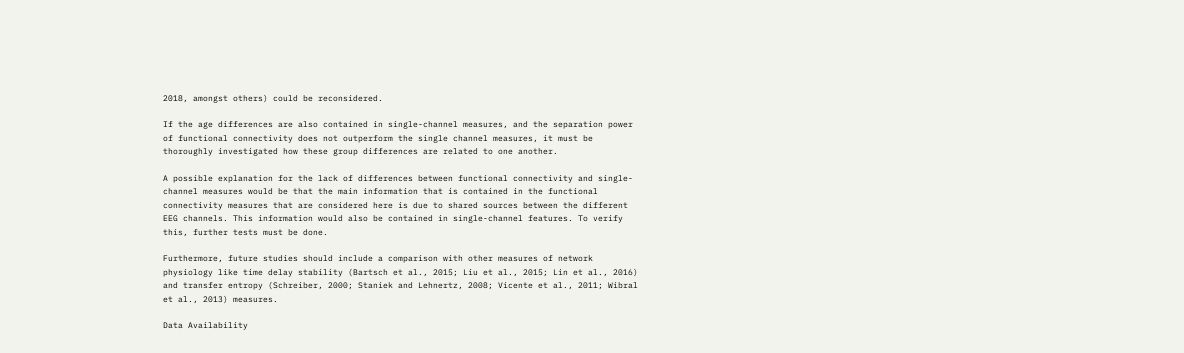2018, amongst others) could be reconsidered.

If the age differences are also contained in single-channel measures, and the separation power of functional connectivity does not outperform the single channel measures, it must be thoroughly investigated how these group differences are related to one another.

A possible explanation for the lack of differences between functional connectivity and single-channel measures would be that the main information that is contained in the functional connectivity measures that are considered here is due to shared sources between the different EEG channels. This information would also be contained in single-channel features. To verify this, further tests must be done.

Furthermore, future studies should include a comparison with other measures of network physiology like time delay stability (Bartsch et al., 2015; Liu et al., 2015; Lin et al., 2016) and transfer entropy (Schreiber, 2000; Staniek and Lehnertz, 2008; Vicente et al., 2011; Wibral et al., 2013) measures.

Data Availability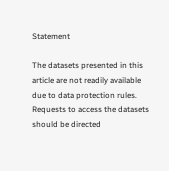Statement

The datasets presented in this article are not readily available due to data protection rules. Requests to access the datasets should be directed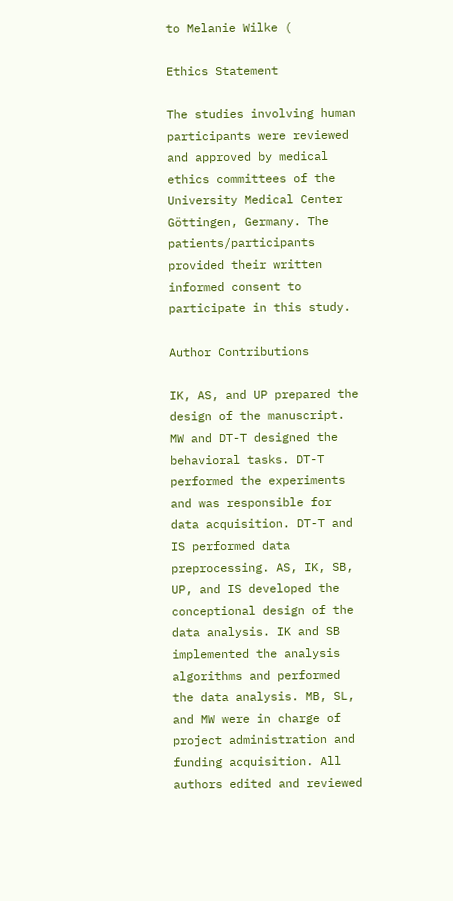to Melanie Wilke (

Ethics Statement

The studies involving human participants were reviewed and approved by medical ethics committees of the University Medical Center Göttingen, Germany. The patients/participants provided their written informed consent to participate in this study.

Author Contributions

IK, AS, and UP prepared the design of the manuscript. MW and DT-T designed the behavioral tasks. DT-T performed the experiments and was responsible for data acquisition. DT-T and IS performed data preprocessing. AS, IK, SB, UP, and IS developed the conceptional design of the data analysis. IK and SB implemented the analysis algorithms and performed the data analysis. MB, SL, and MW were in charge of project administration and funding acquisition. All authors edited and reviewed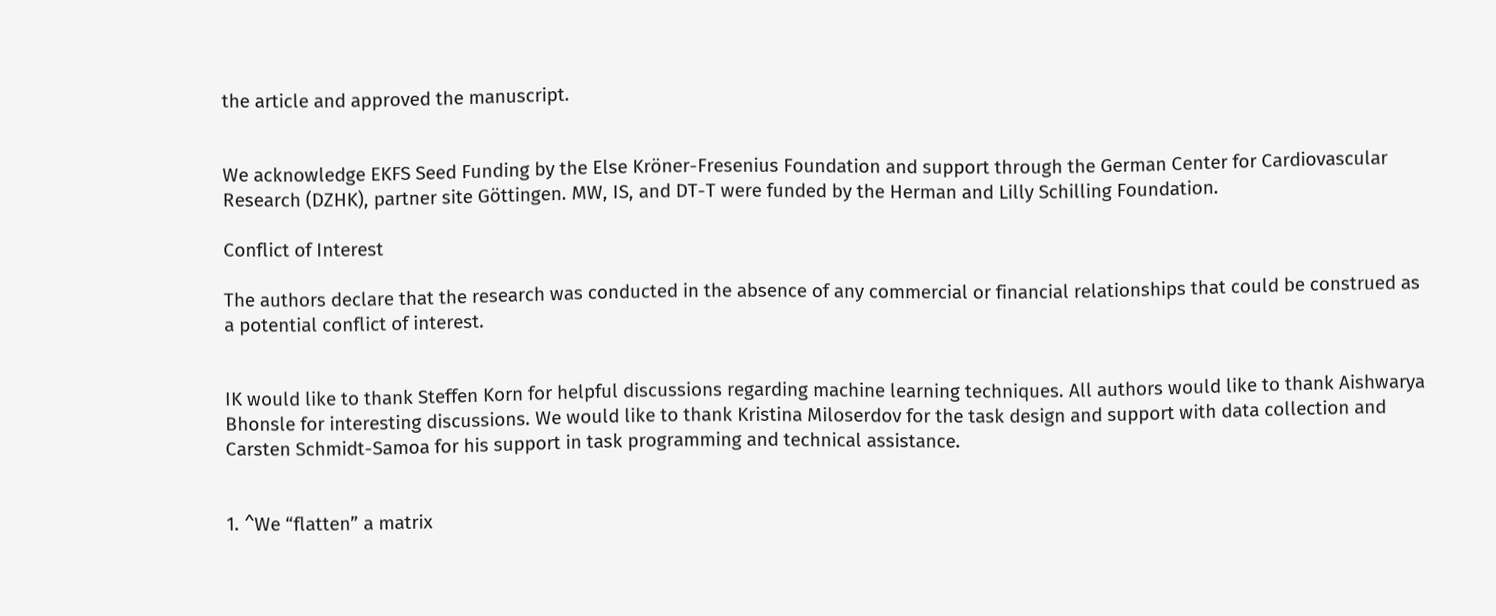the article and approved the manuscript.


We acknowledge EKFS Seed Funding by the Else Kröner-Fresenius Foundation and support through the German Center for Cardiovascular Research (DZHK), partner site Göttingen. MW, IS, and DT-T were funded by the Herman and Lilly Schilling Foundation.

Conflict of Interest

The authors declare that the research was conducted in the absence of any commercial or financial relationships that could be construed as a potential conflict of interest.


IK would like to thank Steffen Korn for helpful discussions regarding machine learning techniques. All authors would like to thank Aishwarya Bhonsle for interesting discussions. We would like to thank Kristina Miloserdov for the task design and support with data collection and Carsten Schmidt-Samoa for his support in task programming and technical assistance.


1. ^We “flatten” a matrix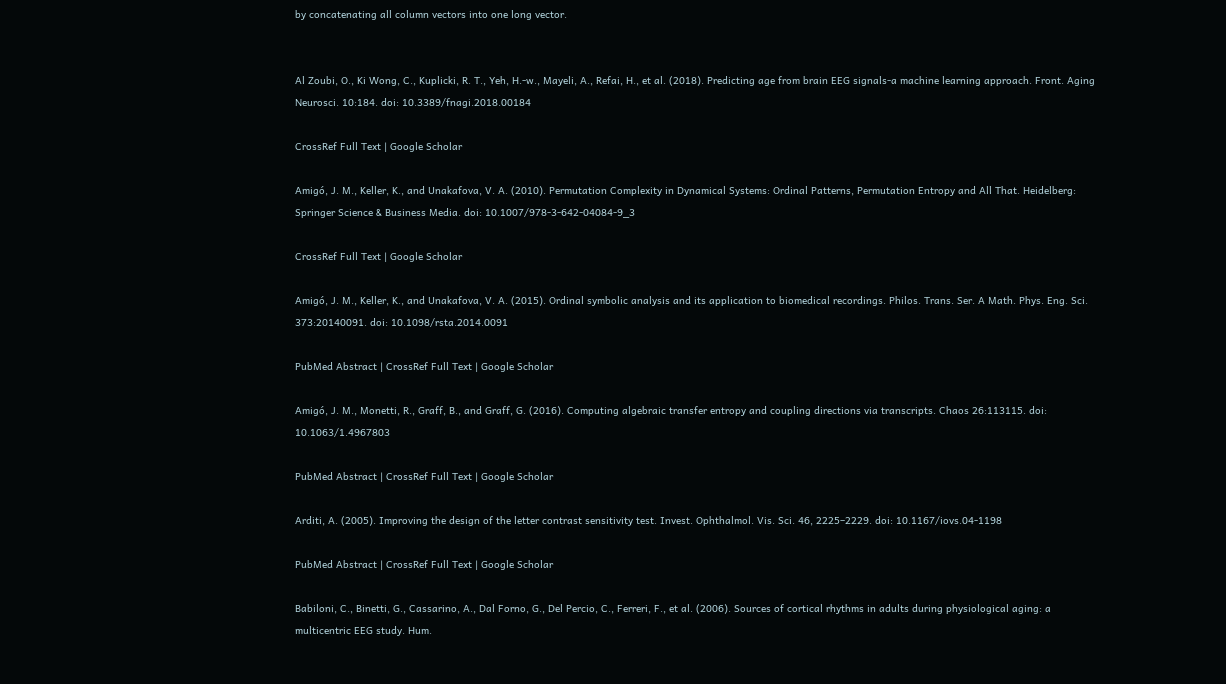by concatenating all column vectors into one long vector.


Al Zoubi, O., Ki Wong, C., Kuplicki, R. T., Yeh, H.-w., Mayeli, A., Refai, H., et al. (2018). Predicting age from brain EEG signals-a machine learning approach. Front. Aging Neurosci. 10:184. doi: 10.3389/fnagi.2018.00184

CrossRef Full Text | Google Scholar

Amigó, J. M., Keller, K., and Unakafova, V. A. (2010). Permutation Complexity in Dynamical Systems: Ordinal Patterns, Permutation Entropy and All That. Heidelberg: Springer Science & Business Media. doi: 10.1007/978-3-642-04084-9_3

CrossRef Full Text | Google Scholar

Amigó, J. M., Keller, K., and Unakafova, V. A. (2015). Ordinal symbolic analysis and its application to biomedical recordings. Philos. Trans. Ser. A Math. Phys. Eng. Sci. 373:20140091. doi: 10.1098/rsta.2014.0091

PubMed Abstract | CrossRef Full Text | Google Scholar

Amigó, J. M., Monetti, R., Graff, B., and Graff, G. (2016). Computing algebraic transfer entropy and coupling directions via transcripts. Chaos 26:113115. doi: 10.1063/1.4967803

PubMed Abstract | CrossRef Full Text | Google Scholar

Arditi, A. (2005). Improving the design of the letter contrast sensitivity test. Invest. Ophthalmol. Vis. Sci. 46, 2225–2229. doi: 10.1167/iovs.04-1198

PubMed Abstract | CrossRef Full Text | Google Scholar

Babiloni, C., Binetti, G., Cassarino, A., Dal Forno, G., Del Percio, C., Ferreri, F., et al. (2006). Sources of cortical rhythms in adults during physiological aging: a multicentric EEG study. Hum.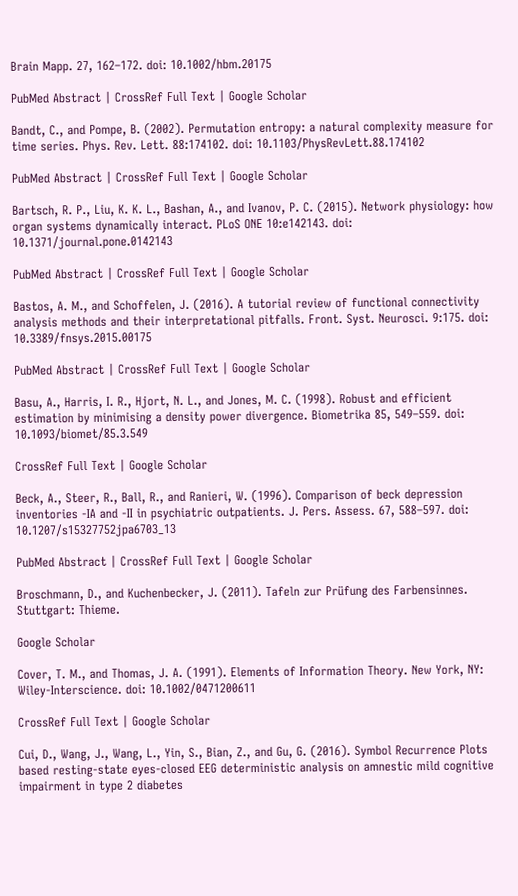Brain Mapp. 27, 162–172. doi: 10.1002/hbm.20175

PubMed Abstract | CrossRef Full Text | Google Scholar

Bandt, C., and Pompe, B. (2002). Permutation entropy: a natural complexity measure for time series. Phys. Rev. Lett. 88:174102. doi: 10.1103/PhysRevLett.88.174102

PubMed Abstract | CrossRef Full Text | Google Scholar

Bartsch, R. P., Liu, K. K. L., Bashan, A., and Ivanov, P. C. (2015). Network physiology: how organ systems dynamically interact. PLoS ONE 10:e142143. doi: 10.1371/journal.pone.0142143

PubMed Abstract | CrossRef Full Text | Google Scholar

Bastos, A. M., and Schoffelen, J. (2016). A tutorial review of functional connectivity analysis methods and their interpretational pitfalls. Front. Syst. Neurosci. 9:175. doi: 10.3389/fnsys.2015.00175

PubMed Abstract | CrossRef Full Text | Google Scholar

Basu, A., Harris, I. R., Hjort, N. L., and Jones, M. C. (1998). Robust and efficient estimation by minimising a density power divergence. Biometrika 85, 549–559. doi: 10.1093/biomet/85.3.549

CrossRef Full Text | Google Scholar

Beck, A., Steer, R., Ball, R., and Ranieri, W. (1996). Comparison of beck depression inventories -IA and -II in psychiatric outpatients. J. Pers. Assess. 67, 588–597. doi: 10.1207/s15327752jpa6703_13

PubMed Abstract | CrossRef Full Text | Google Scholar

Broschmann, D., and Kuchenbecker, J. (2011). Tafeln zur Prüfung des Farbensinnes. Stuttgart: Thieme.

Google Scholar

Cover, T. M., and Thomas, J. A. (1991). Elements of Information Theory. New York, NY: Wiley-Interscience. doi: 10.1002/0471200611

CrossRef Full Text | Google Scholar

Cui, D., Wang, J., Wang, L., Yin, S., Bian, Z., and Gu, G. (2016). Symbol Recurrence Plots based resting-state eyes-closed EEG deterministic analysis on amnestic mild cognitive impairment in type 2 diabetes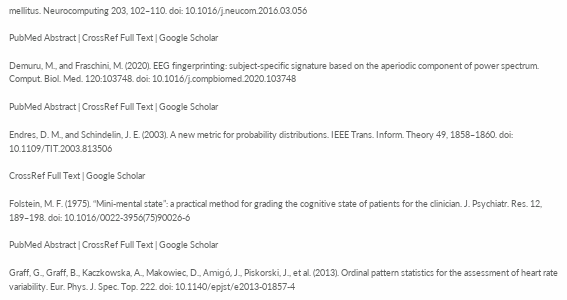mellitus. Neurocomputing 203, 102–110. doi: 10.1016/j.neucom.2016.03.056

PubMed Abstract | CrossRef Full Text | Google Scholar

Demuru, M., and Fraschini, M. (2020). EEG fingerprinting: subject-specific signature based on the aperiodic component of power spectrum. Comput. Biol. Med. 120:103748. doi: 10.1016/j.compbiomed.2020.103748

PubMed Abstract | CrossRef Full Text | Google Scholar

Endres, D. M., and Schindelin, J. E. (2003). A new metric for probability distributions. IEEE Trans. Inform. Theory 49, 1858–1860. doi: 10.1109/TIT.2003.813506

CrossRef Full Text | Google Scholar

Folstein, M. F. (1975). “Mini-mental state”: a practical method for grading the cognitive state of patients for the clinician. J. Psychiatr. Res. 12, 189–198. doi: 10.1016/0022-3956(75)90026-6

PubMed Abstract | CrossRef Full Text | Google Scholar

Graff, G., Graff, B., Kaczkowska, A., Makowiec, D., Amigó, J., Piskorski, J., et al. (2013). Ordinal pattern statistics for the assessment of heart rate variability. Eur. Phys. J. Spec. Top. 222. doi: 10.1140/epjst/e2013-01857-4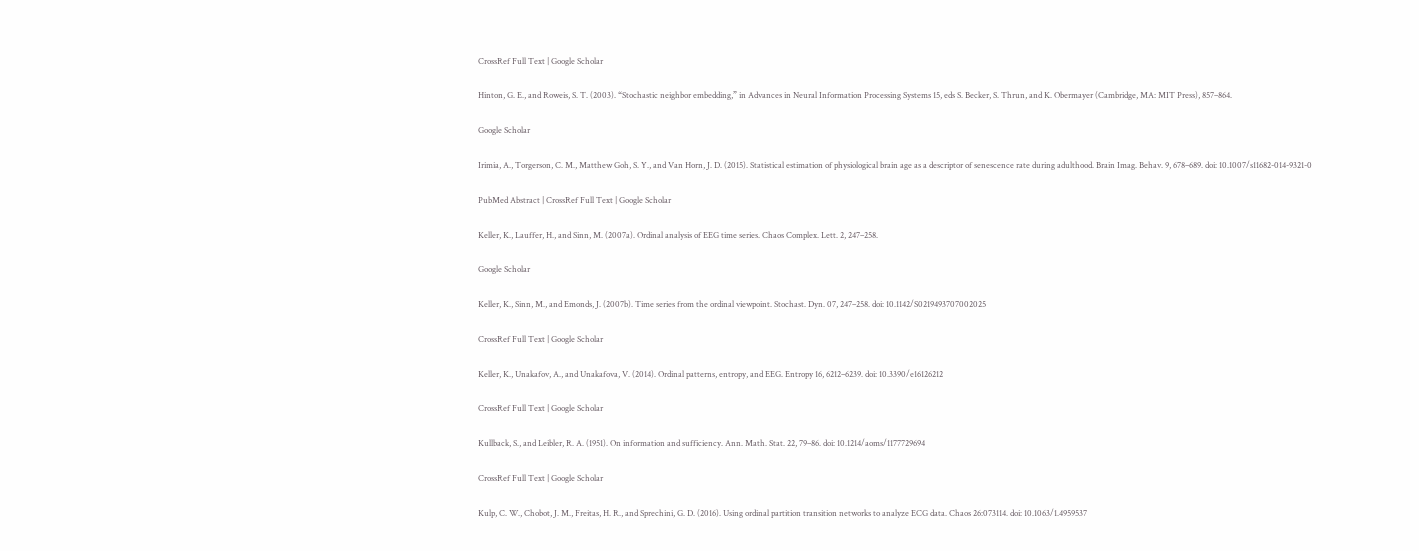CrossRef Full Text | Google Scholar

Hinton, G. E., and Roweis, S. T. (2003). “Stochastic neighbor embedding,” in Advances in Neural Information Processing Systems 15, eds S. Becker, S. Thrun, and K. Obermayer (Cambridge, MA: MIT Press), 857–864.

Google Scholar

Irimia, A., Torgerson, C. M., Matthew Goh, S. Y., and Van Horn, J. D. (2015). Statistical estimation of physiological brain age as a descriptor of senescence rate during adulthood. Brain Imag. Behav. 9, 678–689. doi: 10.1007/s11682-014-9321-0

PubMed Abstract | CrossRef Full Text | Google Scholar

Keller, K., Lauffer, H., and Sinn, M. (2007a). Ordinal analysis of EEG time series. Chaos Complex. Lett. 2, 247–258.

Google Scholar

Keller, K., Sinn, M., and Emonds, J. (2007b). Time series from the ordinal viewpoint. Stochast. Dyn. 07, 247–258. doi: 10.1142/S0219493707002025

CrossRef Full Text | Google Scholar

Keller, K., Unakafov, A., and Unakafova, V. (2014). Ordinal patterns, entropy, and EEG. Entropy 16, 6212–6239. doi: 10.3390/e16126212

CrossRef Full Text | Google Scholar

Kullback, S., and Leibler, R. A. (1951). On information and sufficiency. Ann. Math. Stat. 22, 79–86. doi: 10.1214/aoms/1177729694

CrossRef Full Text | Google Scholar

Kulp, C. W., Chobot, J. M., Freitas, H. R., and Sprechini, G. D. (2016). Using ordinal partition transition networks to analyze ECG data. Chaos 26:073114. doi: 10.1063/1.4959537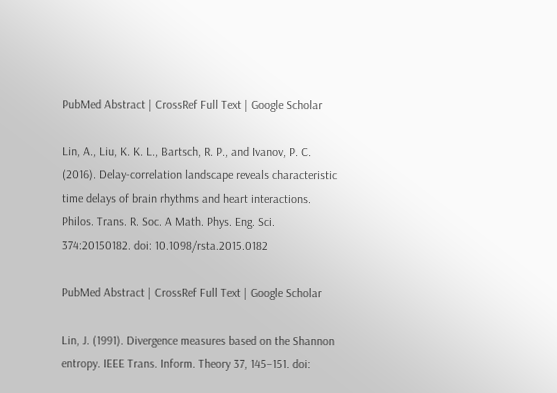PubMed Abstract | CrossRef Full Text | Google Scholar

Lin, A., Liu, K. K. L., Bartsch, R. P., and Ivanov, P. C. (2016). Delay-correlation landscape reveals characteristic time delays of brain rhythms and heart interactions. Philos. Trans. R. Soc. A Math. Phys. Eng. Sci. 374:20150182. doi: 10.1098/rsta.2015.0182

PubMed Abstract | CrossRef Full Text | Google Scholar

Lin, J. (1991). Divergence measures based on the Shannon entropy. IEEE Trans. Inform. Theory 37, 145–151. doi: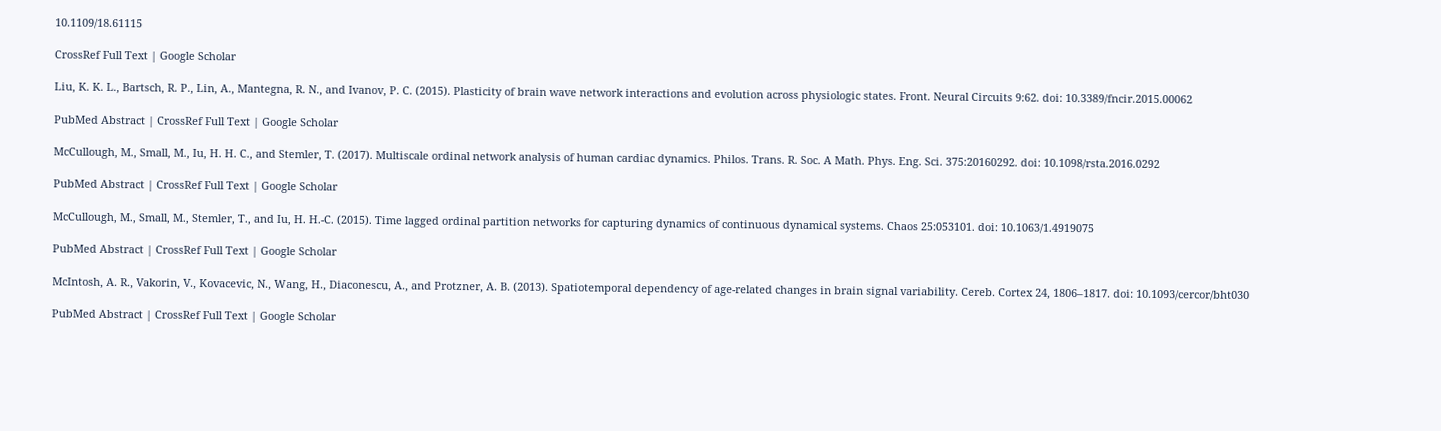10.1109/18.61115

CrossRef Full Text | Google Scholar

Liu, K. K. L., Bartsch, R. P., Lin, A., Mantegna, R. N., and Ivanov, P. C. (2015). Plasticity of brain wave network interactions and evolution across physiologic states. Front. Neural Circuits 9:62. doi: 10.3389/fncir.2015.00062

PubMed Abstract | CrossRef Full Text | Google Scholar

McCullough, M., Small, M., Iu, H. H. C., and Stemler, T. (2017). Multiscale ordinal network analysis of human cardiac dynamics. Philos. Trans. R. Soc. A Math. Phys. Eng. Sci. 375:20160292. doi: 10.1098/rsta.2016.0292

PubMed Abstract | CrossRef Full Text | Google Scholar

McCullough, M., Small, M., Stemler, T., and Iu, H. H.-C. (2015). Time lagged ordinal partition networks for capturing dynamics of continuous dynamical systems. Chaos 25:053101. doi: 10.1063/1.4919075

PubMed Abstract | CrossRef Full Text | Google Scholar

McIntosh, A. R., Vakorin, V., Kovacevic, N., Wang, H., Diaconescu, A., and Protzner, A. B. (2013). Spatiotemporal dependency of age-related changes in brain signal variability. Cereb. Cortex 24, 1806–1817. doi: 10.1093/cercor/bht030

PubMed Abstract | CrossRef Full Text | Google Scholar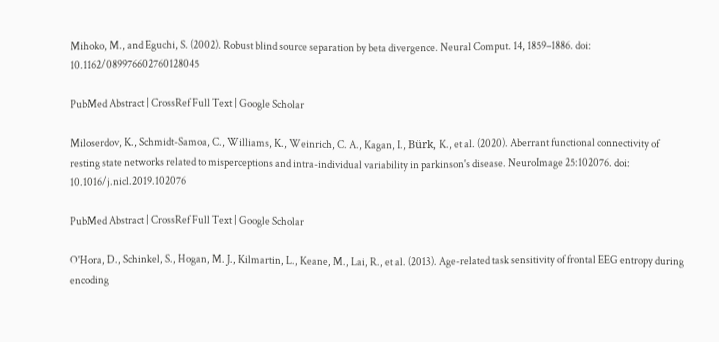Mihoko, M., and Eguchi, S. (2002). Robust blind source separation by beta divergence. Neural Comput. 14, 1859–1886. doi: 10.1162/089976602760128045

PubMed Abstract | CrossRef Full Text | Google Scholar

Miloserdov, K., Schmidt-Samoa, C., Williams, K., Weinrich, C. A., Kagan, I., Bürk, K., et al. (2020). Aberrant functional connectivity of resting state networks related to misperceptions and intra-individual variability in parkinson's disease. NeuroImage 25:102076. doi: 10.1016/j.nicl.2019.102076

PubMed Abstract | CrossRef Full Text | Google Scholar

O'Hora, D., Schinkel, S., Hogan, M. J., Kilmartin, L., Keane, M., Lai, R., et al. (2013). Age-related task sensitivity of frontal EEG entropy during encoding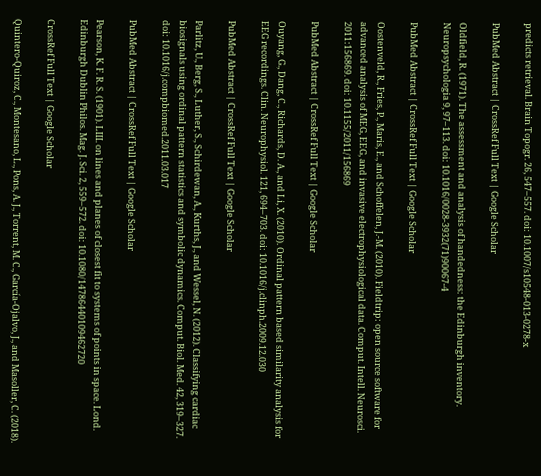predicts retrieval. Brain Topogr. 26, 547–557. doi: 10.1007/s10548-013-0278-x

PubMed Abstract | CrossRef Full Text | Google Scholar

Oldfield, R. (1971). The assessment and analysis of handedness: the Edinburgh inventory. Neuropsychologia 9, 97–113. doi: 10.1016/0028-3932(71)90067-4

PubMed Abstract | CrossRef Full Text | Google Scholar

Oostenveld, R., Fries, P., Maris, E., and Schoffelen, J.-M. (2010). Fieldtrip: open source software for advanced analysis of MEG, EEG, and invasive electrophysiological data. Comput. Intell. Neurosci. 2011:156869. doi: 10.1155/2011/156869

PubMed Abstract | CrossRef Full Text | Google Scholar

Ouyang, G., Dang, C., Richards, D. A., and Li, X. (2010). Ordinal pattern based similarity analysis for EEG recordings. Clin. Neurophysiol. 121, 694–703. doi: 10.1016/j.clinph.2009.12.030

PubMed Abstract | CrossRef Full Text | Google Scholar

Parlitz, U., Berg, S., Luther, S., Schirdewan, A., Kurths, J., and Wessel, N. (2012). Classifying cardiac biosignals using ordinal pattern statistics and symbolic dynamics. Comput. Biol. Med. 42, 319–327. doi: 10.1016/j.compbiomed.2011.03.017

PubMed Abstract | CrossRef Full Text | Google Scholar

Pearson, K. F. R. S. (1901). LIII. on lines and planes of closest fit to systems of points in space. Lond. Edinburgh Dublin Philos. Mag. J. Sci. 2, 559–572. doi: 10.1080/14786440109462720

CrossRef Full Text | Google Scholar

Quintero-Quiroz, C., Montesano, L., Pons, A. J., Torrent, M. C., García-Ojalvo, J., and Masoller, C. (2018).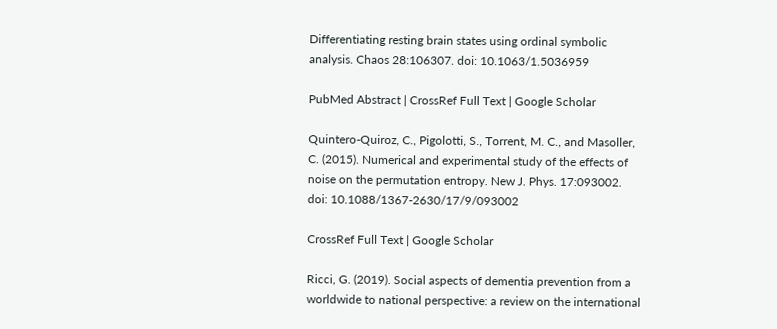Differentiating resting brain states using ordinal symbolic analysis. Chaos 28:106307. doi: 10.1063/1.5036959

PubMed Abstract | CrossRef Full Text | Google Scholar

Quintero-Quiroz, C., Pigolotti, S., Torrent, M. C., and Masoller, C. (2015). Numerical and experimental study of the effects of noise on the permutation entropy. New J. Phys. 17:093002. doi: 10.1088/1367-2630/17/9/093002

CrossRef Full Text | Google Scholar

Ricci, G. (2019). Social aspects of dementia prevention from a worldwide to national perspective: a review on the international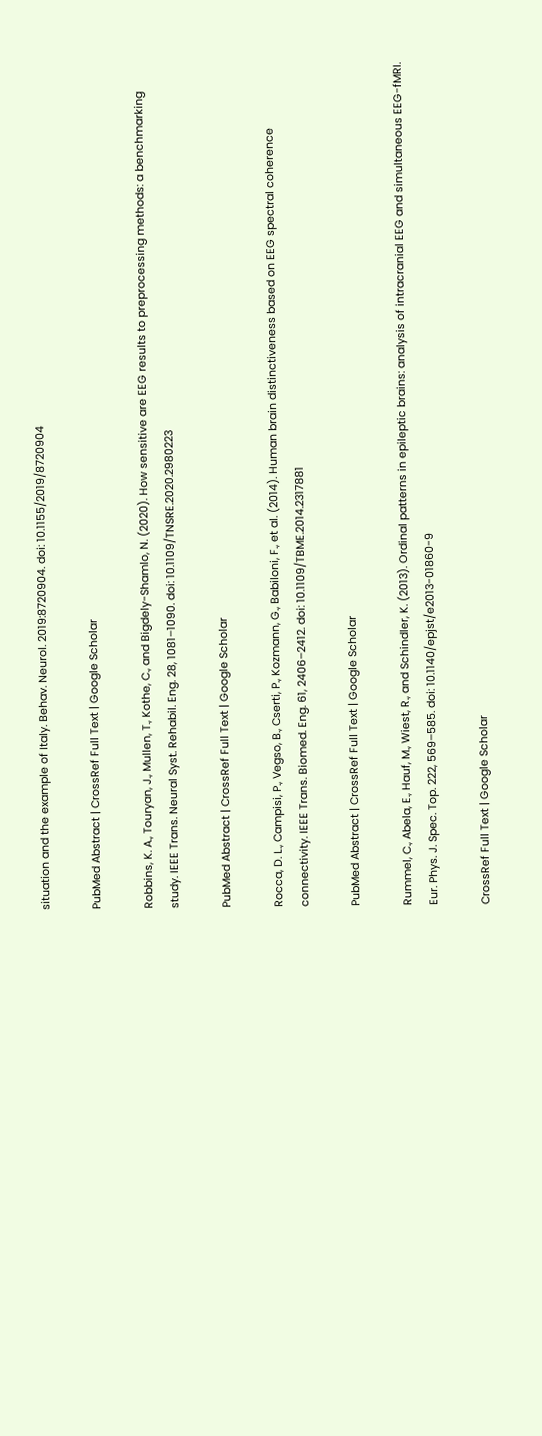situation and the example of Italy. Behav. Neurol. 2019:8720904. doi: 10.1155/2019/8720904

PubMed Abstract | CrossRef Full Text | Google Scholar

Robbins, K. A., Touryan, J., Mullen, T., Kothe, C., and Bigdely-Shamlo, N. (2020). How sensitive are EEG results to preprocessing methods: a benchmarking study. IEEE Trans. Neural Syst. Rehabil. Eng. 28, 1081–1090. doi: 10.1109/TNSRE.2020.2980223

PubMed Abstract | CrossRef Full Text | Google Scholar

Rocca, D. L., Campisi, P., Vegso, B., Cserti, P., Kozmann, G., Babiloni, F., et al. (2014). Human brain distinctiveness based on EEG spectral coherence connectivity. IEEE Trans. Biomed. Eng. 61, 2406–2412. doi: 10.1109/TBME.2014.2317881

PubMed Abstract | CrossRef Full Text | Google Scholar

Rummel, C., Abela, E., Hauf, M., Wiest, R., and Schindler, K. (2013). Ordinal patterns in epileptic brains: analysis of intracranial EEG and simultaneous EEG-fMRI. Eur. Phys. J. Spec. Top. 222, 569–585. doi: 10.1140/epjst/e2013-01860-9

CrossRef Full Text | Google Scholar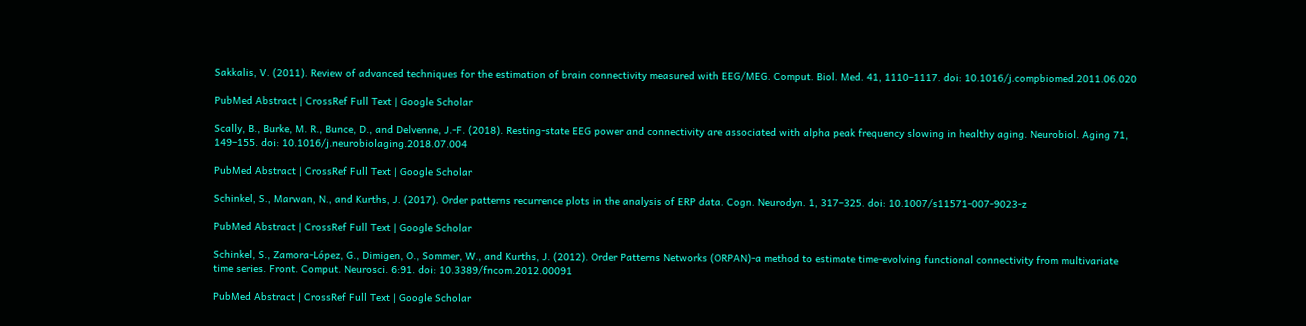Sakkalis, V. (2011). Review of advanced techniques for the estimation of brain connectivity measured with EEG/MEG. Comput. Biol. Med. 41, 1110–1117. doi: 10.1016/j.compbiomed.2011.06.020

PubMed Abstract | CrossRef Full Text | Google Scholar

Scally, B., Burke, M. R., Bunce, D., and Delvenne, J.-F. (2018). Resting-state EEG power and connectivity are associated with alpha peak frequency slowing in healthy aging. Neurobiol. Aging 71, 149–155. doi: 10.1016/j.neurobiolaging.2018.07.004

PubMed Abstract | CrossRef Full Text | Google Scholar

Schinkel, S., Marwan, N., and Kurths, J. (2017). Order patterns recurrence plots in the analysis of ERP data. Cogn. Neurodyn. 1, 317–325. doi: 10.1007/s11571-007-9023-z

PubMed Abstract | CrossRef Full Text | Google Scholar

Schinkel, S., Zamora-López, G., Dimigen, O., Sommer, W., and Kurths, J. (2012). Order Patterns Networks (ORPAN)-a method to estimate time-evolving functional connectivity from multivariate time series. Front. Comput. Neurosci. 6:91. doi: 10.3389/fncom.2012.00091

PubMed Abstract | CrossRef Full Text | Google Scholar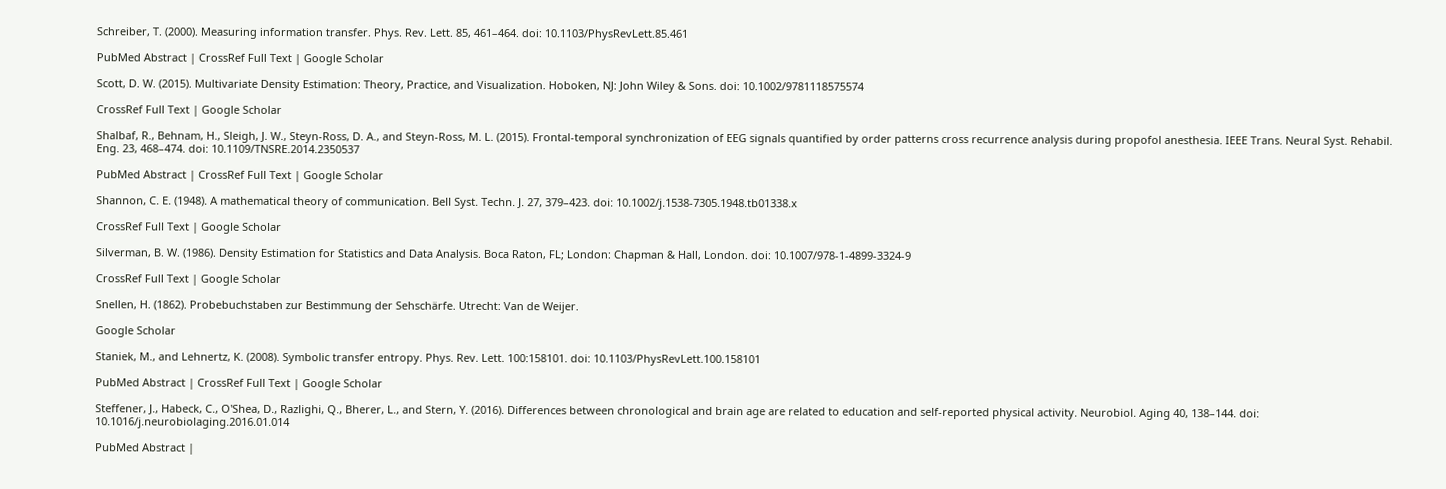Schreiber, T. (2000). Measuring information transfer. Phys. Rev. Lett. 85, 461–464. doi: 10.1103/PhysRevLett.85.461

PubMed Abstract | CrossRef Full Text | Google Scholar

Scott, D. W. (2015). Multivariate Density Estimation: Theory, Practice, and Visualization. Hoboken, NJ: John Wiley & Sons. doi: 10.1002/9781118575574

CrossRef Full Text | Google Scholar

Shalbaf, R., Behnam, H., Sleigh, J. W., Steyn-Ross, D. A., and Steyn-Ross, M. L. (2015). Frontal-temporal synchronization of EEG signals quantified by order patterns cross recurrence analysis during propofol anesthesia. IEEE Trans. Neural Syst. Rehabil. Eng. 23, 468–474. doi: 10.1109/TNSRE.2014.2350537

PubMed Abstract | CrossRef Full Text | Google Scholar

Shannon, C. E. (1948). A mathematical theory of communication. Bell Syst. Techn. J. 27, 379–423. doi: 10.1002/j.1538-7305.1948.tb01338.x

CrossRef Full Text | Google Scholar

Silverman, B. W. (1986). Density Estimation for Statistics and Data Analysis. Boca Raton, FL; London: Chapman & Hall, London. doi: 10.1007/978-1-4899-3324-9

CrossRef Full Text | Google Scholar

Snellen, H. (1862). Probebuchstaben zur Bestimmung der Sehschärfe. Utrecht: Van de Weijer.

Google Scholar

Staniek, M., and Lehnertz, K. (2008). Symbolic transfer entropy. Phys. Rev. Lett. 100:158101. doi: 10.1103/PhysRevLett.100.158101

PubMed Abstract | CrossRef Full Text | Google Scholar

Steffener, J., Habeck, C., O'Shea, D., Razlighi, Q., Bherer, L., and Stern, Y. (2016). Differences between chronological and brain age are related to education and self-reported physical activity. Neurobiol. Aging 40, 138–144. doi: 10.1016/j.neurobiolaging.2016.01.014

PubMed Abstract |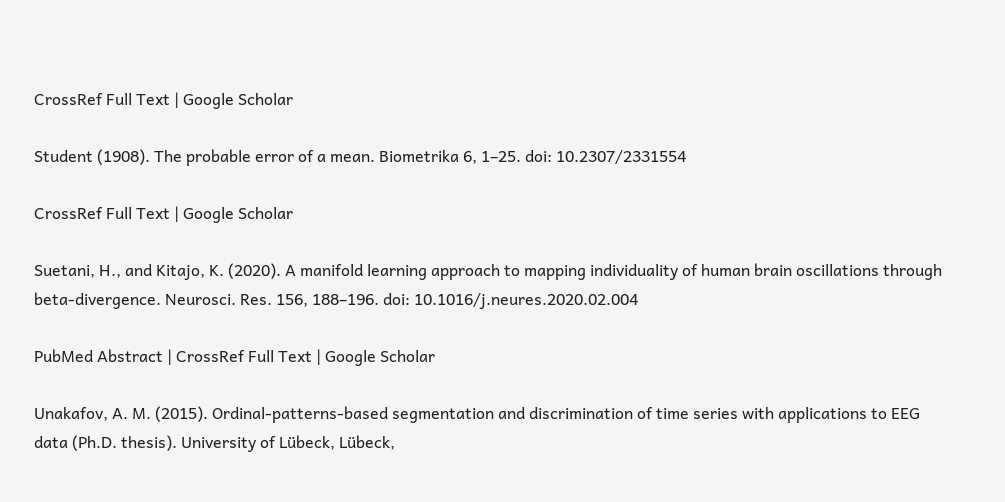CrossRef Full Text | Google Scholar

Student (1908). The probable error of a mean. Biometrika 6, 1–25. doi: 10.2307/2331554

CrossRef Full Text | Google Scholar

Suetani, H., and Kitajo, K. (2020). A manifold learning approach to mapping individuality of human brain oscillations through beta-divergence. Neurosci. Res. 156, 188–196. doi: 10.1016/j.neures.2020.02.004

PubMed Abstract | CrossRef Full Text | Google Scholar

Unakafov, A. M. (2015). Ordinal-patterns-based segmentation and discrimination of time series with applications to EEG data (Ph.D. thesis). University of Lübeck, Lübeck,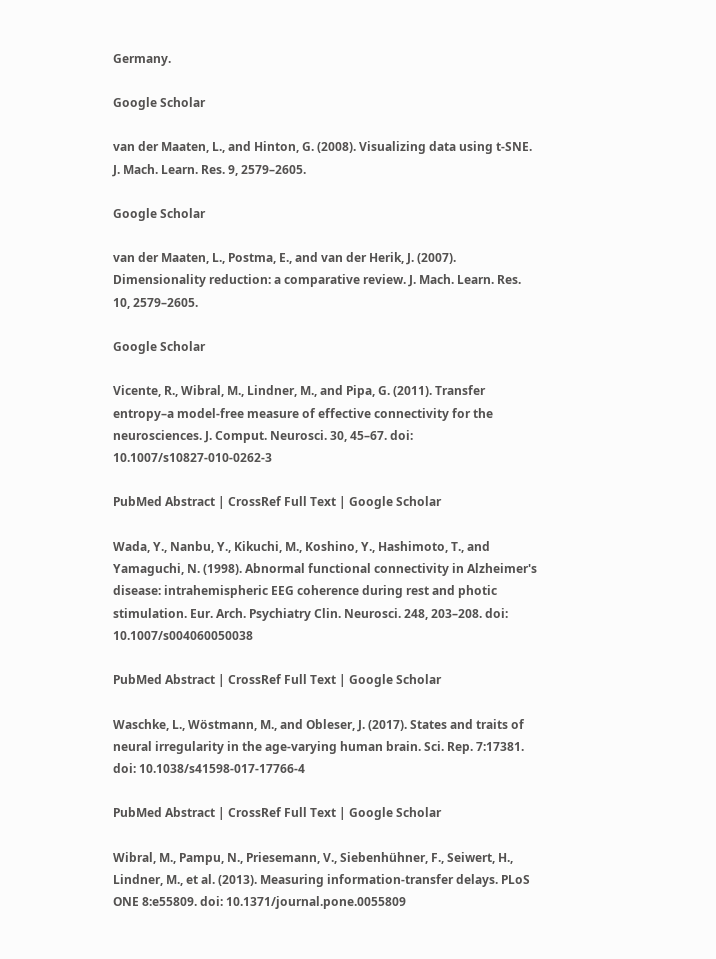Germany.

Google Scholar

van der Maaten, L., and Hinton, G. (2008). Visualizing data using t-SNE. J. Mach. Learn. Res. 9, 2579–2605.

Google Scholar

van der Maaten, L., Postma, E., and van der Herik, J. (2007). Dimensionality reduction: a comparative review. J. Mach. Learn. Res. 10, 2579–2605.

Google Scholar

Vicente, R., Wibral, M., Lindner, M., and Pipa, G. (2011). Transfer entropy–a model-free measure of effective connectivity for the neurosciences. J. Comput. Neurosci. 30, 45–67. doi: 10.1007/s10827-010-0262-3

PubMed Abstract | CrossRef Full Text | Google Scholar

Wada, Y., Nanbu, Y., Kikuchi, M., Koshino, Y., Hashimoto, T., and Yamaguchi, N. (1998). Abnormal functional connectivity in Alzheimer's disease: intrahemispheric EEG coherence during rest and photic stimulation. Eur. Arch. Psychiatry Clin. Neurosci. 248, 203–208. doi: 10.1007/s004060050038

PubMed Abstract | CrossRef Full Text | Google Scholar

Waschke, L., Wöstmann, M., and Obleser, J. (2017). States and traits of neural irregularity in the age-varying human brain. Sci. Rep. 7:17381. doi: 10.1038/s41598-017-17766-4

PubMed Abstract | CrossRef Full Text | Google Scholar

Wibral, M., Pampu, N., Priesemann, V., Siebenhühner, F., Seiwert, H., Lindner, M., et al. (2013). Measuring information-transfer delays. PLoS ONE 8:e55809. doi: 10.1371/journal.pone.0055809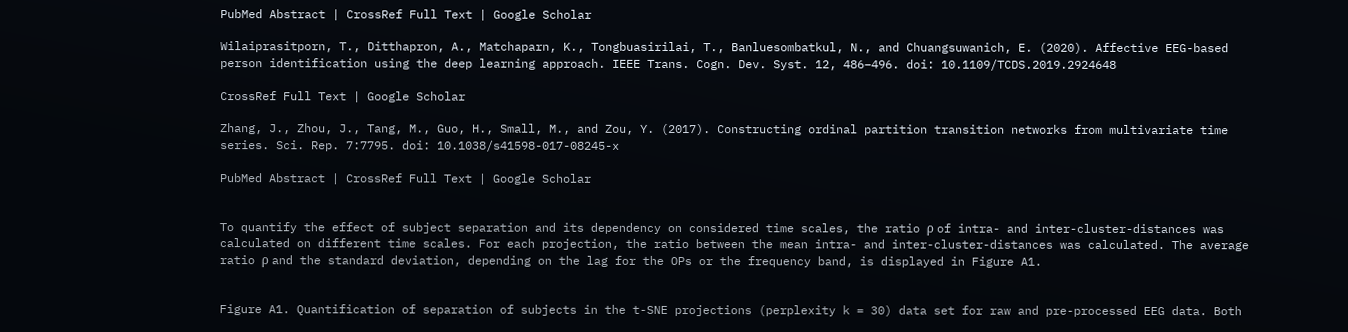PubMed Abstract | CrossRef Full Text | Google Scholar

Wilaiprasitporn, T., Ditthapron, A., Matchaparn, K., Tongbuasirilai, T., Banluesombatkul, N., and Chuangsuwanich, E. (2020). Affective EEG-based person identification using the deep learning approach. IEEE Trans. Cogn. Dev. Syst. 12, 486–496. doi: 10.1109/TCDS.2019.2924648

CrossRef Full Text | Google Scholar

Zhang, J., Zhou, J., Tang, M., Guo, H., Small, M., and Zou, Y. (2017). Constructing ordinal partition transition networks from multivariate time series. Sci. Rep. 7:7795. doi: 10.1038/s41598-017-08245-x

PubMed Abstract | CrossRef Full Text | Google Scholar


To quantify the effect of subject separation and its dependency on considered time scales, the ratio ρ of intra- and inter-cluster-distances was calculated on different time scales. For each projection, the ratio between the mean intra- and inter-cluster-distances was calculated. The average ratio ρ and the standard deviation, depending on the lag for the OPs or the frequency band, is displayed in Figure A1.


Figure A1. Quantification of separation of subjects in the t-SNE projections (perplexity k = 30) data set for raw and pre-processed EEG data. Both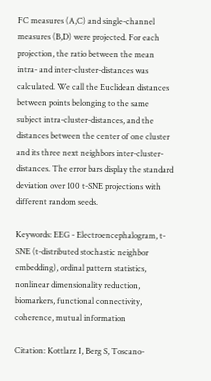FC measures (A,C) and single-channel measures (B,D) were projected. For each projection, the ratio between the mean intra- and inter-cluster-distances was calculated. We call the Euclidean distances between points belonging to the same subject intra-cluster-distances, and the distances between the center of one cluster and its three next neighbors inter-cluster-distances. The error bars display the standard deviation over 100 t-SNE projections with different random seeds.

Keywords: EEG - Electroencephalogram, t-SNE (t-distributed stochastic neighbor embedding), ordinal pattern statistics, nonlinear dimensionality reduction, biomarkers, functional connectivity, coherence, mutual information

Citation: Kottlarz I, Berg S, Toscano-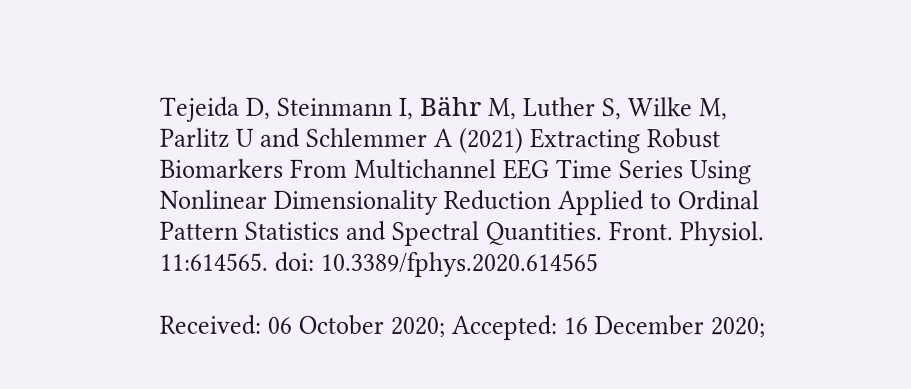Tejeida D, Steinmann I, Bähr M, Luther S, Wilke M, Parlitz U and Schlemmer A (2021) Extracting Robust Biomarkers From Multichannel EEG Time Series Using Nonlinear Dimensionality Reduction Applied to Ordinal Pattern Statistics and Spectral Quantities. Front. Physiol. 11:614565. doi: 10.3389/fphys.2020.614565

Received: 06 October 2020; Accepted: 16 December 2020;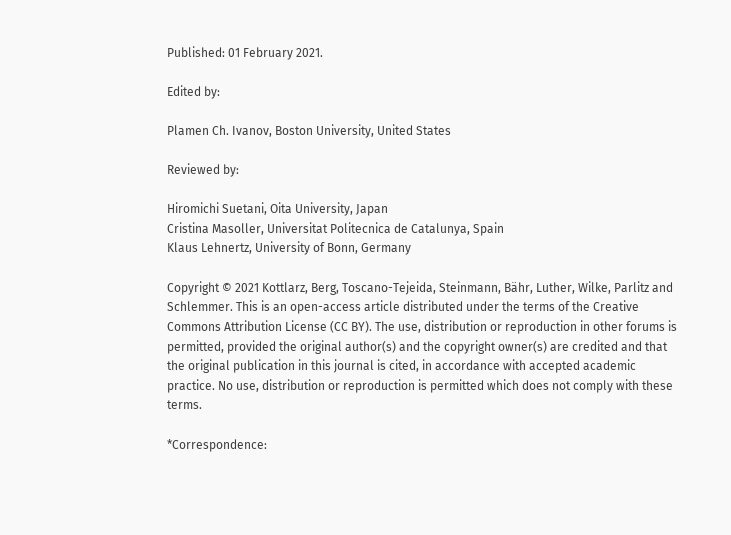Published: 01 February 2021.

Edited by:

Plamen Ch. Ivanov, Boston University, United States

Reviewed by:

Hiromichi Suetani, Oita University, Japan
Cristina Masoller, Universitat Politecnica de Catalunya, Spain
Klaus Lehnertz, University of Bonn, Germany

Copyright © 2021 Kottlarz, Berg, Toscano-Tejeida, Steinmann, Bähr, Luther, Wilke, Parlitz and Schlemmer. This is an open-access article distributed under the terms of the Creative Commons Attribution License (CC BY). The use, distribution or reproduction in other forums is permitted, provided the original author(s) and the copyright owner(s) are credited and that the original publication in this journal is cited, in accordance with accepted academic practice. No use, distribution or reproduction is permitted which does not comply with these terms.

*Correspondence: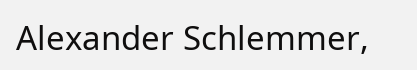Alexander Schlemmer,